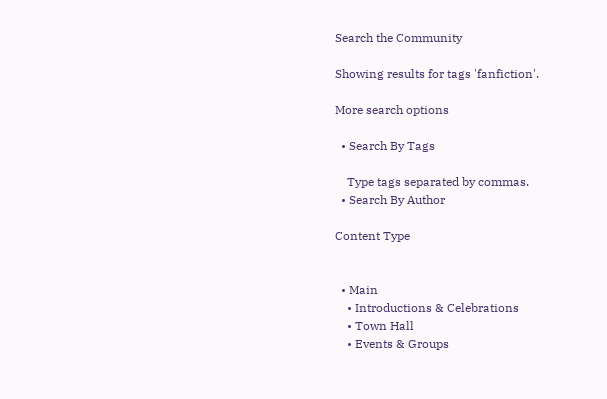Search the Community

Showing results for tags 'fanfiction'.

More search options

  • Search By Tags

    Type tags separated by commas.
  • Search By Author

Content Type


  • Main
    • Introductions & Celebrations
    • Town Hall
    • Events & Groups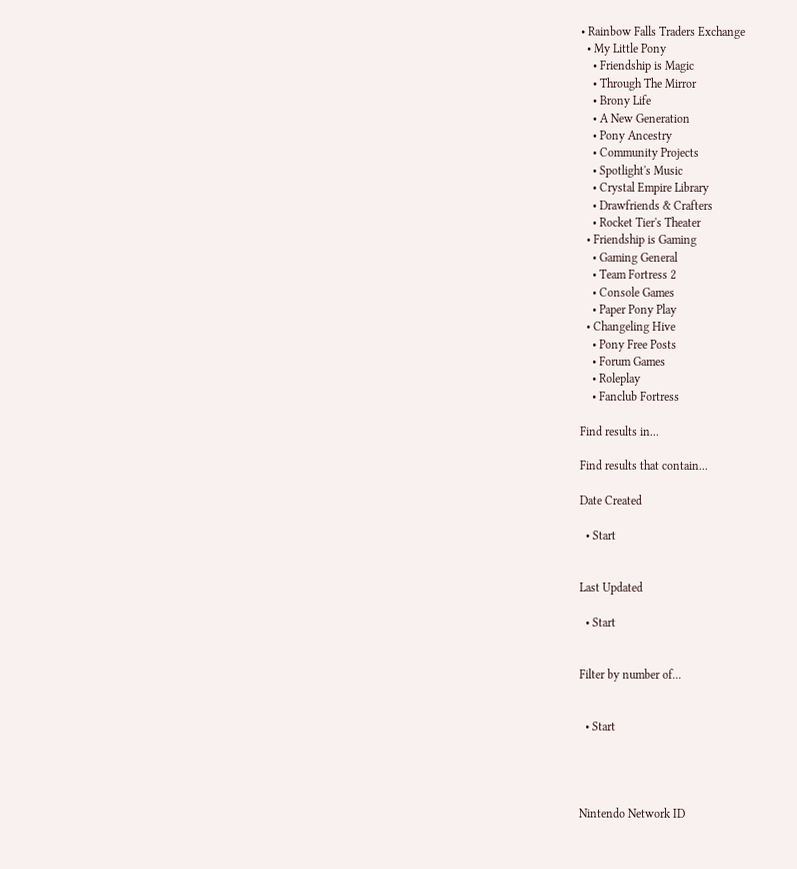• Rainbow Falls Traders Exchange
  • My Little Pony
    • Friendship is Magic
    • Through The Mirror
    • Brony Life
    • A New Generation
    • Pony Ancestry
    • Community Projects
    • Spotlight's Music
    • Crystal Empire Library
    • Drawfriends & Crafters
    • Rocket Tier's Theater
  • Friendship is Gaming
    • Gaming General
    • Team Fortress 2
    • Console Games
    • Paper Pony Play
  • Changeling Hive
    • Pony Free Posts
    • Forum Games
    • Roleplay
    • Fanclub Fortress

Find results in...

Find results that contain...

Date Created

  • Start


Last Updated

  • Start


Filter by number of...


  • Start




Nintendo Network ID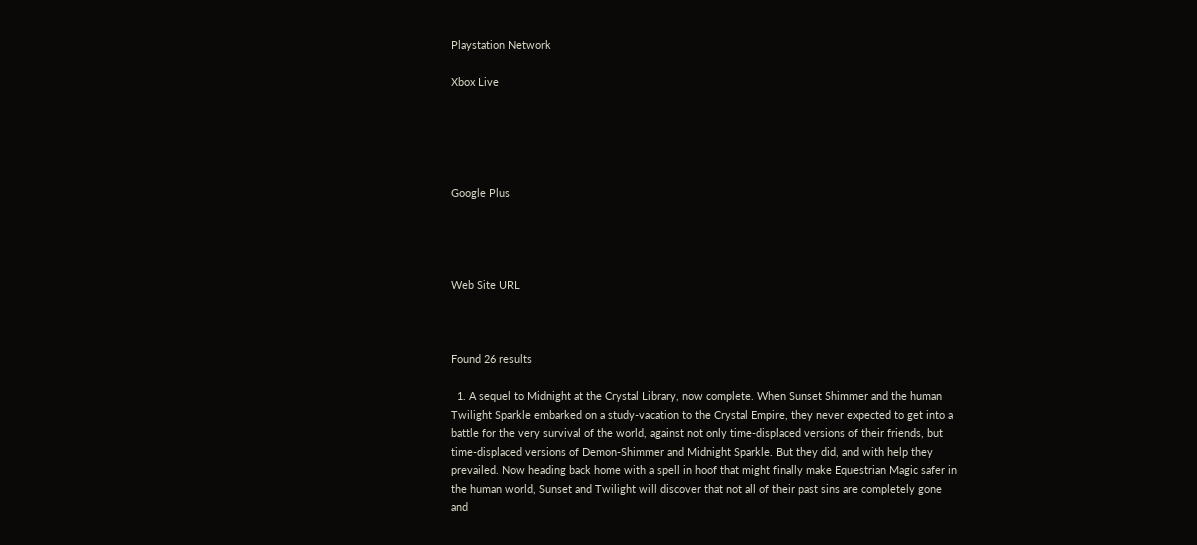Playstation Network

Xbox Live





Google Plus




Web Site URL



Found 26 results

  1. A sequel to Midnight at the Crystal Library, now complete. When Sunset Shimmer and the human Twilight Sparkle embarked on a study-vacation to the Crystal Empire, they never expected to get into a battle for the very survival of the world, against not only time-displaced versions of their friends, but time-displaced versions of Demon-Shimmer and Midnight Sparkle. But they did, and with help they prevailed. Now heading back home with a spell in hoof that might finally make Equestrian Magic safer in the human world, Sunset and Twilight will discover that not all of their past sins are completely gone and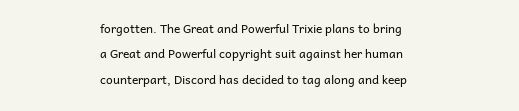forgotten. The Great and Powerful Trixie plans to bring a Great and Powerful copyright suit against her human counterpart, Discord has decided to tag along and keep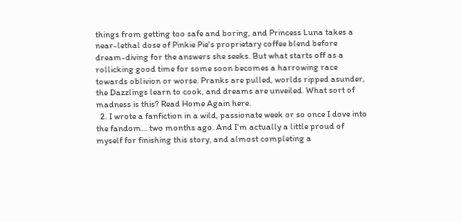things from getting too safe and boring, and Princess Luna takes a near-lethal dose of Pinkie Pie's proprietary coffee blend before dream-diving for the answers she seeks. But what starts off as a rollicking good time for some soon becomes a harrowing race towards oblivion or worse. Pranks are pulled, worlds ripped asunder, the Dazzlings learn to cook, and dreams are unveiled. What sort of madness is this? Read Home Again here.
  2. I wrote a fanfiction in a wild, passionate week or so once I dove into the fandom... two months ago. And I'm actually a little proud of myself for finishing this story, and almost completing a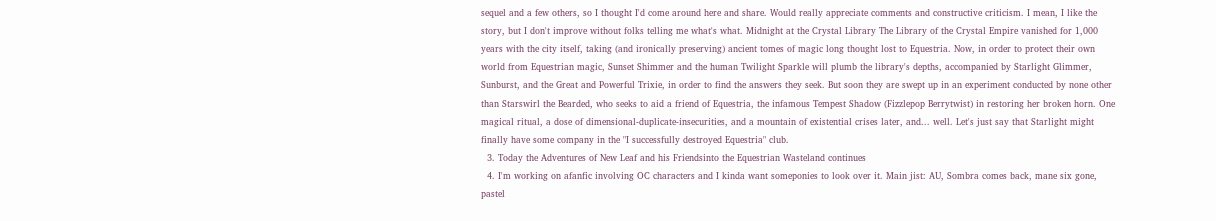sequel and a few others, so I thought I'd come around here and share. Would really appreciate comments and constructive criticism. I mean, I like the story, but I don't improve without folks telling me what's what. Midnight at the Crystal Library The Library of the Crystal Empire vanished for 1,000 years with the city itself, taking (and ironically preserving) ancient tomes of magic long thought lost to Equestria. Now, in order to protect their own world from Equestrian magic, Sunset Shimmer and the human Twilight Sparkle will plumb the library's depths, accompanied by Starlight Glimmer, Sunburst, and the Great and Powerful Trixie, in order to find the answers they seek. But soon they are swept up in an experiment conducted by none other than Starswirl the Bearded, who seeks to aid a friend of Equestria, the infamous Tempest Shadow (Fizzlepop Berrytwist) in restoring her broken horn. One magical ritual, a dose of dimensional-duplicate-insecurities, and a mountain of existential crises later, and... well. Let's just say that Starlight might finally have some company in the "I successfully destroyed Equestria" club.
  3. Today the Adventures of New Leaf and his Friendsinto the Equestrian Wasteland continues
  4. I'm working on afanfic involving OC characters and I kinda want someponies to look over it. Main jist: AU, Sombra comes back, mane six gone, pastel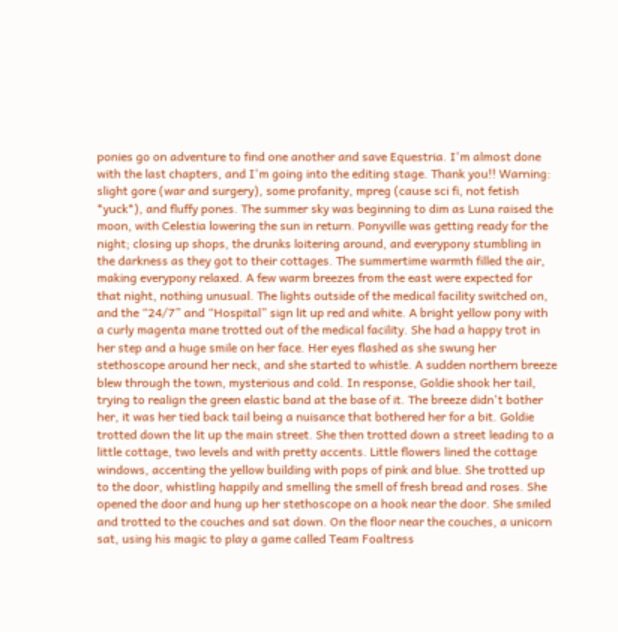ponies go on adventure to find one another and save Equestria. I'm almost done with the last chapters, and I'm going into the editing stage. Thank you!! Warning: slight gore (war and surgery), some profanity, mpreg (cause sci fi, not fetish *yuck*), and fluffy pones. The summer sky was beginning to dim as Luna raised the moon, with Celestia lowering the sun in return. Ponyville was getting ready for the night; closing up shops, the drunks loitering around, and everypony stumbling in the darkness as they got to their cottages. The summertime warmth filled the air, making everypony relaxed. A few warm breezes from the east were expected for that night, nothing unusual. The lights outside of the medical facility switched on, and the “24/7” and “Hospital” sign lit up red and white. A bright yellow pony with a curly magenta mane trotted out of the medical facility. She had a happy trot in her step and a huge smile on her face. Her eyes flashed as she swung her stethoscope around her neck, and she started to whistle. A sudden northern breeze blew through the town, mysterious and cold. In response, Goldie shook her tail, trying to realign the green elastic band at the base of it. The breeze didn't bother her, it was her tied back tail being a nuisance that bothered her for a bit. Goldie trotted down the lit up the main street. She then trotted down a street leading to a little cottage, two levels and with pretty accents. Little flowers lined the cottage windows, accenting the yellow building with pops of pink and blue. She trotted up to the door, whistling happily and smelling the smell of fresh bread and roses. She opened the door and hung up her stethoscope on a hook near the door. She smiled and trotted to the couches and sat down. On the floor near the couches, a unicorn sat, using his magic to play a game called Team Foaltress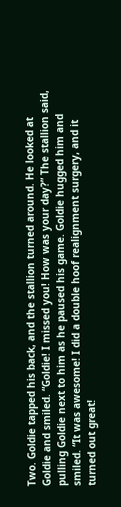Two. Goldie tapped his back, and the stallion turned around. He looked at Goldie and smiled. “Goldie! I missed you! How was your day?” The stallion said, pulling Goldie next to him as he paused his game. Goldie hugged him and smiled. “It was awesome! I did a double hoof realignment surgery, and it turned out great!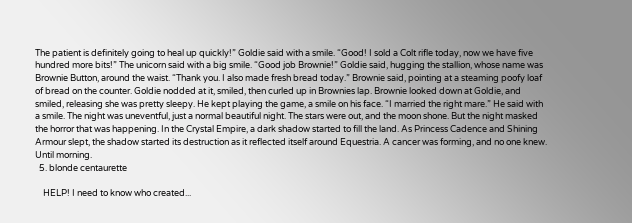The patient is definitely going to heal up quickly!” Goldie said with a smile. “Good! I sold a Colt rifle today, now we have five hundred more bits!” The unicorn said with a big smile. “Good job Brownie!” Goldie said, hugging the stallion, whose name was Brownie Button, around the waist. “Thank you. I also made fresh bread today.” Brownie said, pointing at a steaming poofy loaf of bread on the counter. Goldie nodded at it, smiled, then curled up in Brownies lap. Brownie looked down at Goldie, and smiled, releasing she was pretty sleepy. He kept playing the game, a smile on his face. “I married the right mare.” He said with a smile. The night was uneventful, just a normal beautiful night. The stars were out, and the moon shone. But the night masked the horror that was happening. In the Crystal Empire, a dark shadow started to fill the land. As Princess Cadence and Shining Armour slept, the shadow started its destruction as it reflected itself around Equestria. A cancer was forming, and no one knew. Until morning.
  5. blonde centaurette

    HELP! I need to know who created...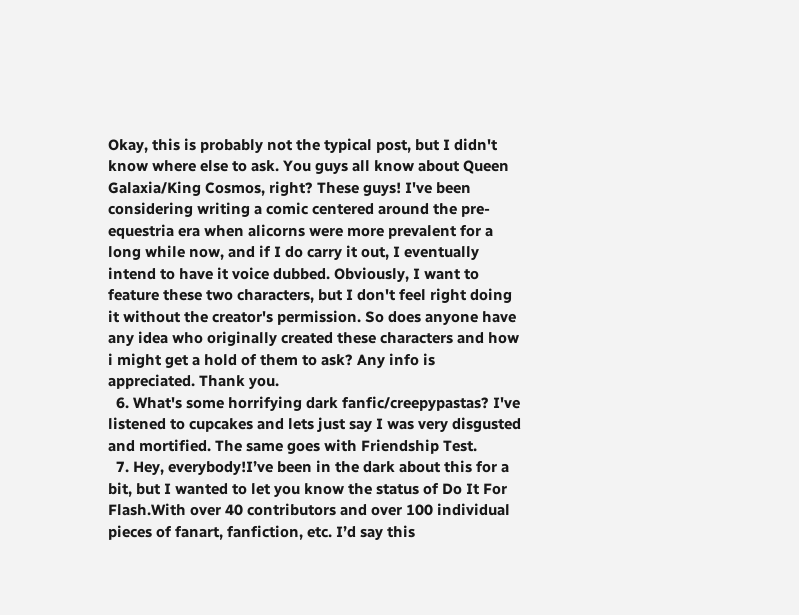Okay, this is probably not the typical post, but I didn't know where else to ask. You guys all know about Queen Galaxia/King Cosmos, right? These guys! I've been considering writing a comic centered around the pre-equestria era when alicorns were more prevalent for a long while now, and if I do carry it out, I eventually intend to have it voice dubbed. Obviously, I want to feature these two characters, but I don't feel right doing it without the creator's permission. So does anyone have any idea who originally created these characters and how i might get a hold of them to ask? Any info is appreciated. Thank you.
  6. What's some horrifying dark fanfic/creepypastas? I've listened to cupcakes and lets just say I was very disgusted and mortified. The same goes with Friendship Test.
  7. Hey, everybody!I’ve been in the dark about this for a bit, but I wanted to let you know the status of Do It For Flash.With over 40 contributors and over 100 individual pieces of fanart, fanfiction, etc. I’d say this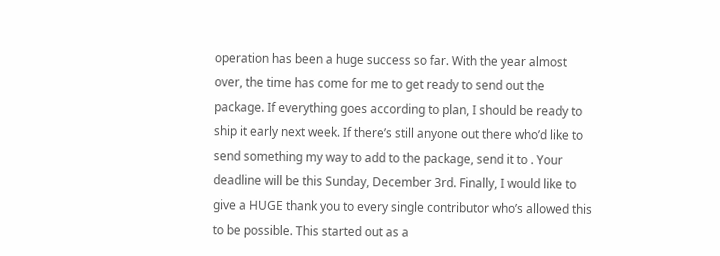operation has been a huge success so far. With the year almost over, the time has come for me to get ready to send out the package. If everything goes according to plan, I should be ready to ship it early next week. If there’s still anyone out there who’d like to send something my way to add to the package, send it to . Your deadline will be this Sunday, December 3rd. Finally, I would like to give a HUGE thank you to every single contributor who’s allowed this to be possible. This started out as a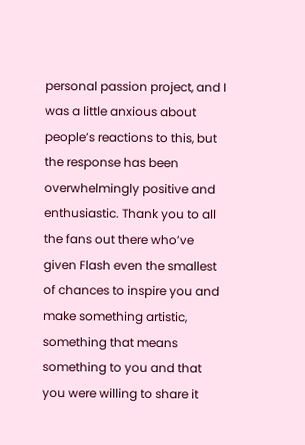personal passion project, and I was a little anxious about people’s reactions to this, but the response has been overwhelmingly positive and enthusiastic. Thank you to all the fans out there who’ve given Flash even the smallest of chances to inspire you and make something artistic, something that means something to you and that you were willing to share it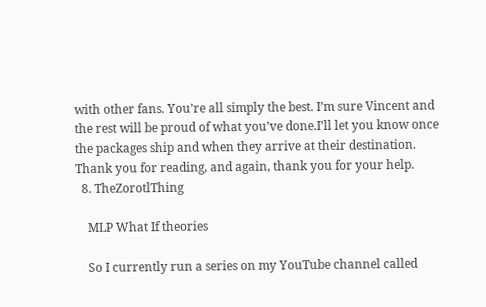with other fans. You’re all simply the best. I’m sure Vincent and the rest will be proud of what you’ve done.I’ll let you know once the packages ship and when they arrive at their destination. Thank you for reading, and again, thank you for your help.
  8. TheZorotlThing

    MLP What If theories

    So I currently run a series on my YouTube channel called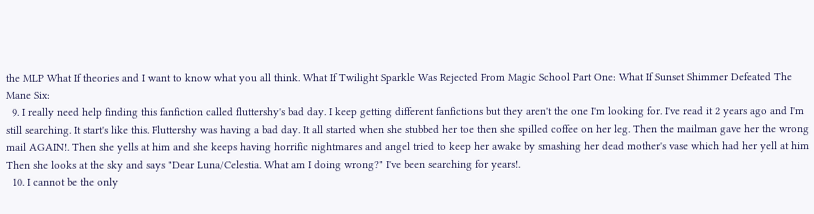the MLP What If theories and I want to know what you all think. What If Twilight Sparkle Was Rejected From Magic School Part One: What If Sunset Shimmer Defeated The Mane Six:
  9. I really need help finding this fanfiction called fluttershy's bad day. I keep getting different fanfictions but they aren't the one I'm looking for. I've read it 2 years ago and I'm still searching. It start's like this. Fluttershy was having a bad day. It all started when she stubbed her toe then she spilled coffee on her leg. Then the mailman gave her the wrong mail AGAIN!. Then she yells at him and she keeps having horrific nightmares and angel tried to keep her awake by smashing her dead mother's vase which had her yell at him Then she looks at the sky and says "Dear Luna/Celestia. What am I doing wrong?" I've been searching for years!.
  10. I cannot be the only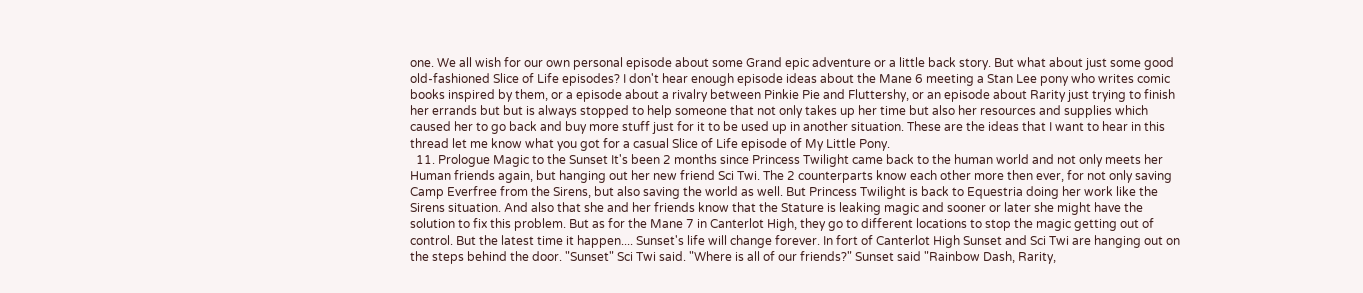one. We all wish for our own personal episode about some Grand epic adventure or a little back story. But what about just some good old-fashioned Slice of Life episodes? I don't hear enough episode ideas about the Mane 6 meeting a Stan Lee pony who writes comic books inspired by them, or a episode about a rivalry between Pinkie Pie and Fluttershy, or an episode about Rarity just trying to finish her errands but but is always stopped to help someone that not only takes up her time but also her resources and supplies which caused her to go back and buy more stuff just for it to be used up in another situation. These are the ideas that I want to hear in this thread let me know what you got for a casual Slice of Life episode of My Little Pony.
  11. Prologue Magic to the Sunset It's been 2 months since Princess Twilight came back to the human world and not only meets her Human friends again, but hanging out her new friend Sci Twi. The 2 counterparts know each other more then ever, for not only saving Camp Everfree from the Sirens, but also saving the world as well. But Princess Twilight is back to Equestria doing her work like the Sirens situation. And also that she and her friends know that the Stature is leaking magic and sooner or later she might have the solution to fix this problem. But as for the Mane 7 in Canterlot High, they go to different locations to stop the magic getting out of control. But the latest time it happen.... Sunset's life will change forever. In fort of Canterlot High Sunset and Sci Twi are hanging out on the steps behind the door. "Sunset" Sci Twi said. "Where is all of our friends?" Sunset said "Rainbow Dash, Rarity,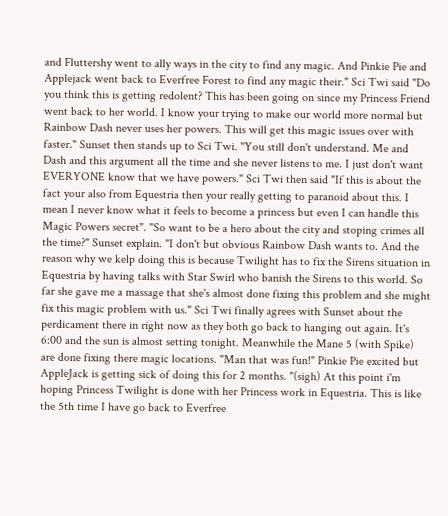and Fluttershy went to ally ways in the city to find any magic. And Pinkie Pie and Applejack went back to Everfree Forest to find any magic their." Sci Twi said "Do you think this is getting redolent? This has been going on since my Princess Friend went back to her world. I know your trying to make our world more normal but Rainbow Dash never uses her powers. This will get this magic issues over with faster." Sunset then stands up to Sci Twi. "You still don't understand. Me and Dash and this argument all the time and she never listens to me. I just don't want EVERYONE know that we have powers." Sci Twi then said "If this is about the fact your also from Equestria then your really getting to paranoid about this. I mean I never know what it feels to become a princess but even I can handle this Magic Powers secret". "So want to be a hero about the city and stoping crimes all the time?" Sunset explain. "I don't but obvious Rainbow Dash wants to. And the reason why we kelp doing this is because Twilight has to fix the Sirens situation in Equestria by having talks with Star Swirl who banish the Sirens to this world. So far she gave me a massage that she's almost done fixing this problem and she might fix this magic problem with us." Sci Twi finally agrees with Sunset about the perdicament there in right now as they both go back to hanging out again. It's 6:00 and the sun is almost setting tonight. Meanwhile the Mane 5 (with Spike) are done fixing there magic locations. "Man that was fun!" Pinkie Pie excited but AppleJack is getting sick of doing this for 2 months. "(sigh) At this point i'm hoping Princess Twilight is done with her Princess work in Equestria. This is like the 5th time I have go back to Everfree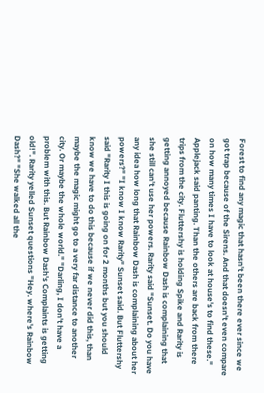Forest to find any magic that hasn't been there ever since we got trap because of the Sirens. And that doesn't even compare on how many times I have to look at house's to find these." Applejack said panting. Than the others are back from there trips from the city. Fluttershy is holding Spike and Rarity is getting annoyed because Rainbow Dash is complaining that she still can't use her powers. Rarity said "Sunset. Do you have any idea how long that Rainbow Dash is complaining about her powers?" "I know I know Rarity" Sunset said. But Fluttershy said "Rarity I this is going on for 2 months but you should know we have to do this because if we never did this, than maybe the magic might go to a very far distance to another city. Or maybe the whole world." "Darling, I don't have a problem with this. But Rainbow Dash's Complaints is getting old!". Rarity yelled Sunset questions "Hey. where's Rainbow Dash?" "She walked all the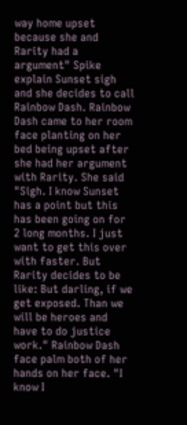way home upset because she and Rarity had a argument" Spike explain Sunset sigh and she decides to call Rainbow Dash. Rainbow Dash came to her room face planting on her bed being upset after she had her argument with Rarity. She said "Sigh. I know Sunset has a point but this has been going on for 2 long months. I just want to get this over with faster. But Rarity decides to be like: But darling, if we get exposed. Than we will be heroes and have to do justice work." Rainbow Dash face palm both of her hands on her face. "I know I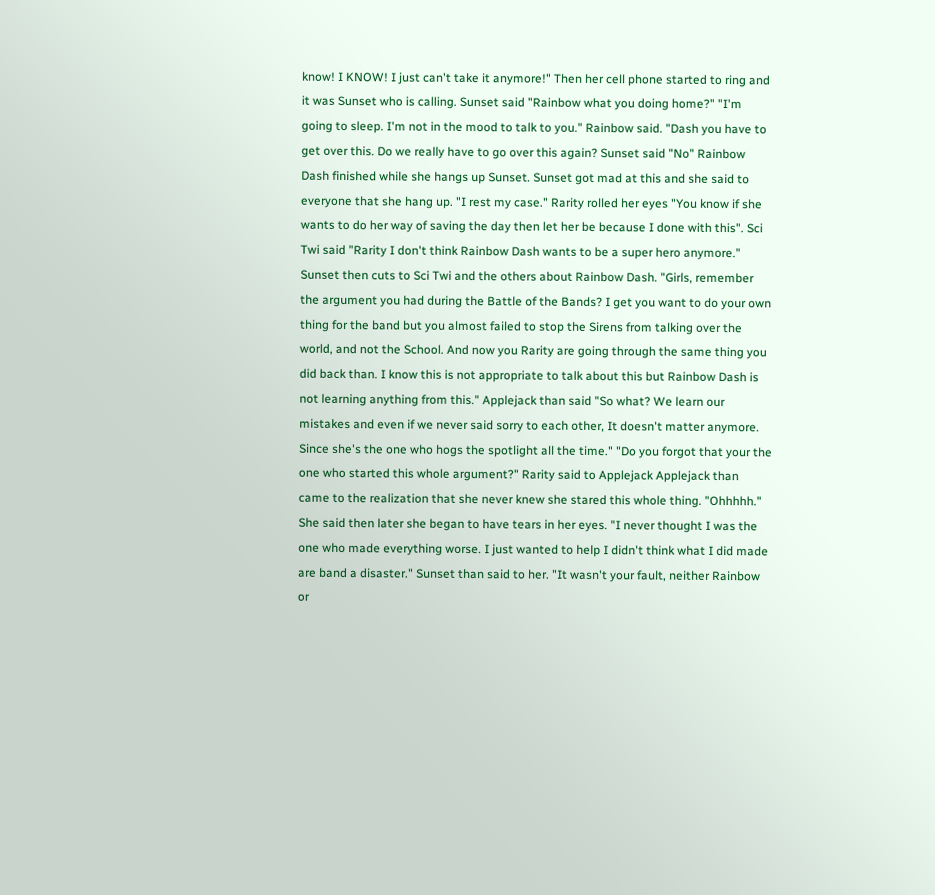know! I KNOW! I just can't take it anymore!" Then her cell phone started to ring and it was Sunset who is calling. Sunset said "Rainbow what you doing home?" "I'm going to sleep. I'm not in the mood to talk to you." Rainbow said. "Dash you have to get over this. Do we really have to go over this again? Sunset said "No" Rainbow Dash finished while she hangs up Sunset. Sunset got mad at this and she said to everyone that she hang up. "I rest my case." Rarity rolled her eyes "You know if she wants to do her way of saving the day then let her be because I done with this". Sci Twi said "Rarity I don't think Rainbow Dash wants to be a super hero anymore." Sunset then cuts to Sci Twi and the others about Rainbow Dash. "Girls, remember the argument you had during the Battle of the Bands? I get you want to do your own thing for the band but you almost failed to stop the Sirens from talking over the world, and not the School. And now you Rarity are going through the same thing you did back than. I know this is not appropriate to talk about this but Rainbow Dash is not learning anything from this." Applejack than said "So what? We learn our mistakes and even if we never said sorry to each other, It doesn't matter anymore. Since she's the one who hogs the spotlight all the time." "Do you forgot that your the one who started this whole argument?" Rarity said to Applejack Applejack than came to the realization that she never knew she stared this whole thing. "Ohhhhh." She said then later she began to have tears in her eyes. "I never thought I was the one who made everything worse. I just wanted to help I didn't think what I did made are band a disaster." Sunset than said to her. "It wasn't your fault, neither Rainbow or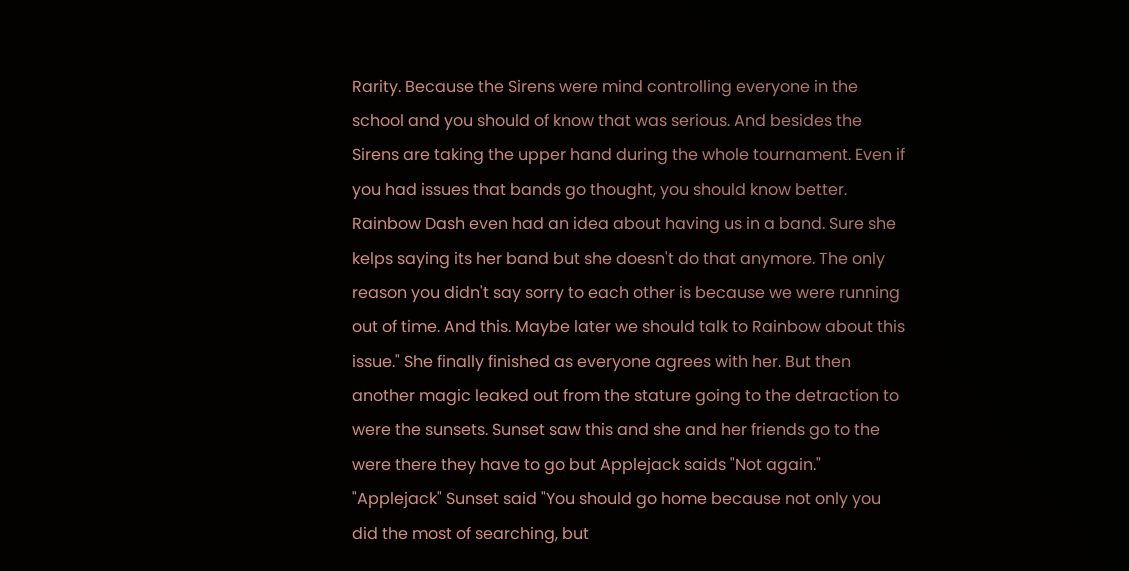Rarity. Because the Sirens were mind controlling everyone in the school and you should of know that was serious. And besides the Sirens are taking the upper hand during the whole tournament. Even if you had issues that bands go thought, you should know better. Rainbow Dash even had an idea about having us in a band. Sure she kelps saying its her band but she doesn't do that anymore. The only reason you didn't say sorry to each other is because we were running out of time. And this. Maybe later we should talk to Rainbow about this issue." She finally finished as everyone agrees with her. But then another magic leaked out from the stature going to the detraction to were the sunsets. Sunset saw this and she and her friends go to the were there they have to go but Applejack saids "Not again." "Applejack" Sunset said "You should go home because not only you did the most of searching, but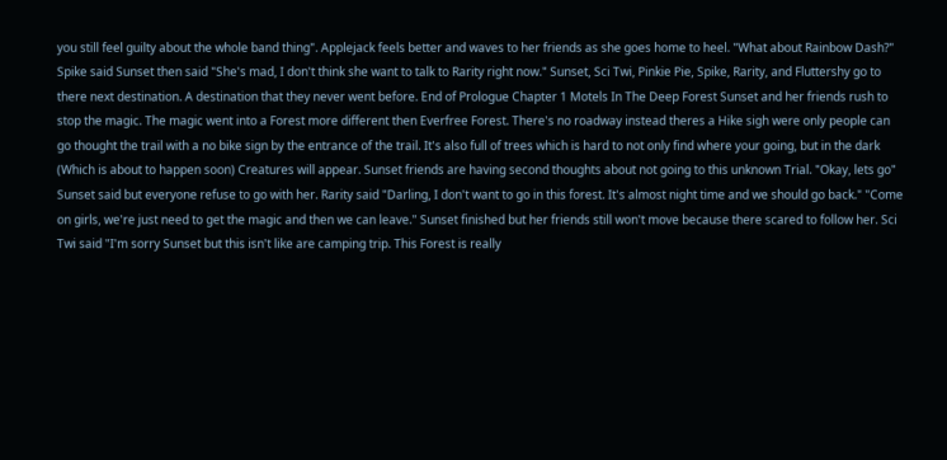you still feel guilty about the whole band thing". Applejack feels better and waves to her friends as she goes home to heel. "What about Rainbow Dash?" Spike said Sunset then said "She's mad, I don't think she want to talk to Rarity right now." Sunset, Sci Twi, Pinkie Pie, Spike, Rarity, and Fluttershy go to there next destination. A destination that they never went before. End of Prologue Chapter 1 Motels In The Deep Forest Sunset and her friends rush to stop the magic. The magic went into a Forest more different then Everfree Forest. There's no roadway instead theres a Hike sigh were only people can go thought the trail with a no bike sign by the entrance of the trail. It's also full of trees which is hard to not only find where your going, but in the dark (Which is about to happen soon) Creatures will appear. Sunset friends are having second thoughts about not going to this unknown Trial. "Okay, lets go" Sunset said but everyone refuse to go with her. Rarity said "Darling, I don't want to go in this forest. It's almost night time and we should go back." "Come on girls, we're just need to get the magic and then we can leave." Sunset finished but her friends still won't move because there scared to follow her. Sci Twi said "I'm sorry Sunset but this isn't like are camping trip. This Forest is really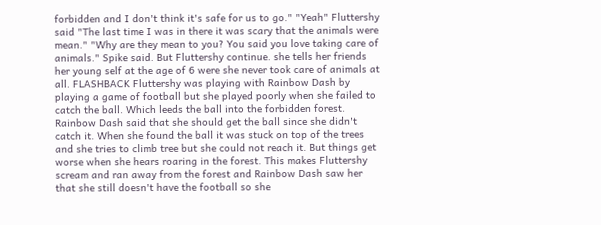forbidden and I don't think it's safe for us to go." "Yeah" Fluttershy said "The last time I was in there it was scary that the animals were mean." "Why are they mean to you? You said you love taking care of animals." Spike said. But Fluttershy continue. she tells her friends her young self at the age of 6 were she never took care of animals at all. FLASHBACK Fluttershy was playing with Rainbow Dash by playing a game of football but she played poorly when she failed to catch the ball. Which leeds the ball into the forbidden forest. Rainbow Dash said that she should get the ball since she didn't catch it. When she found the ball it was stuck on top of the trees and she tries to climb tree but she could not reach it. But things get worse when she hears roaring in the forest. This makes Fluttershy scream and ran away from the forest and Rainbow Dash saw her that she still doesn't have the football so she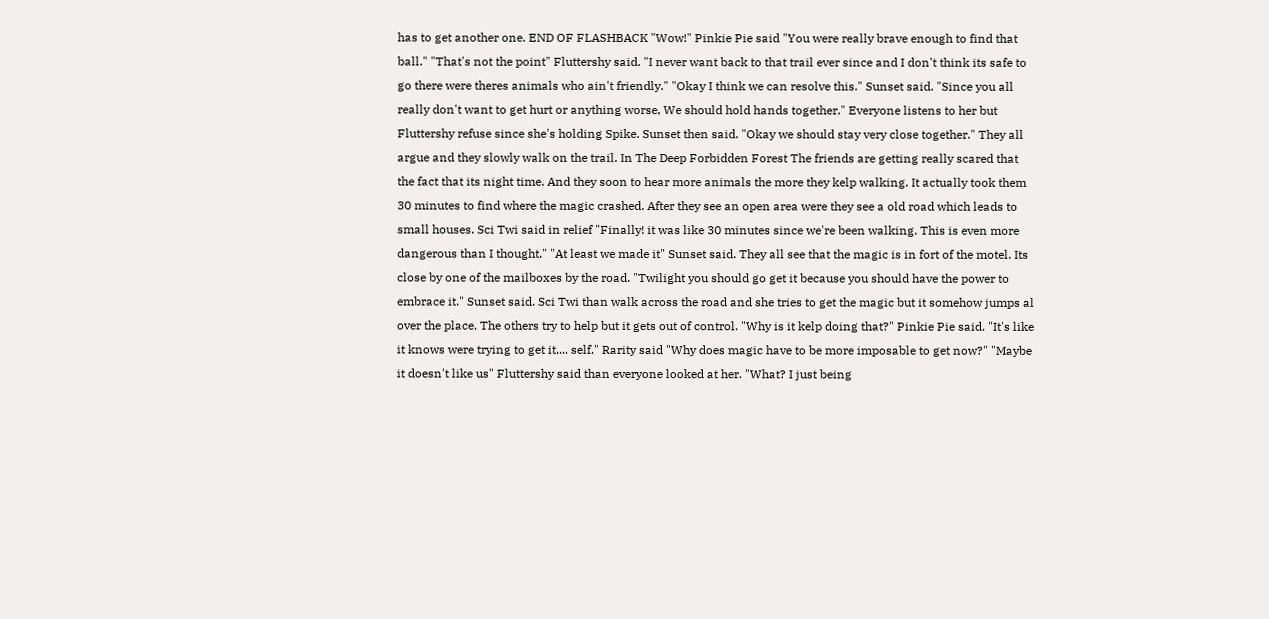has to get another one. END OF FLASHBACK "Wow!" Pinkie Pie said "You were really brave enough to find that ball." "That's not the point" Fluttershy said. "I never want back to that trail ever since and I don't think its safe to go there were theres animals who ain't friendly." "Okay I think we can resolve this." Sunset said. "Since you all really don't want to get hurt or anything worse, We should hold hands together." Everyone listens to her but Fluttershy refuse since she's holding Spike. Sunset then said. "Okay we should stay very close together." They all argue and they slowly walk on the trail. In The Deep Forbidden Forest The friends are getting really scared that the fact that its night time. And they soon to hear more animals the more they kelp walking. It actually took them 30 minutes to find where the magic crashed. After they see an open area were they see a old road which leads to small houses. Sci Twi said in relief "Finally! it was like 30 minutes since we're been walking. This is even more dangerous than I thought." "At least we made it" Sunset said. They all see that the magic is in fort of the motel. Its close by one of the mailboxes by the road. "Twilight you should go get it because you should have the power to embrace it." Sunset said. Sci Twi than walk across the road and she tries to get the magic but it somehow jumps al over the place. The others try to help but it gets out of control. "Why is it kelp doing that?" Pinkie Pie said. "It's like it knows were trying to get it.... self." Rarity said "Why does magic have to be more imposable to get now?" "Maybe it doesn't like us" Fluttershy said than everyone looked at her. "What? I just being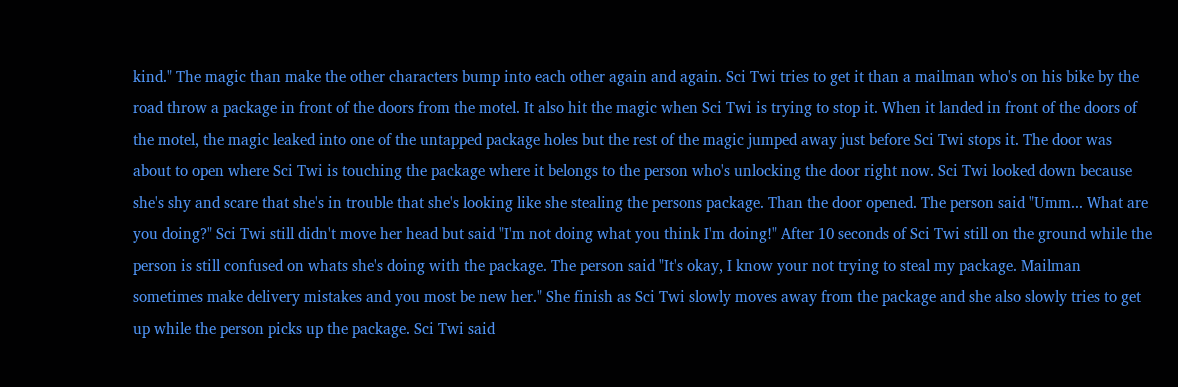kind." The magic than make the other characters bump into each other again and again. Sci Twi tries to get it than a mailman who's on his bike by the road throw a package in front of the doors from the motel. It also hit the magic when Sci Twi is trying to stop it. When it landed in front of the doors of the motel, the magic leaked into one of the untapped package holes but the rest of the magic jumped away just before Sci Twi stops it. The door was about to open where Sci Twi is touching the package where it belongs to the person who's unlocking the door right now. Sci Twi looked down because she's shy and scare that she's in trouble that she's looking like she stealing the persons package. Than the door opened. The person said "Umm... What are you doing?" Sci Twi still didn't move her head but said "I'm not doing what you think I'm doing!" After 10 seconds of Sci Twi still on the ground while the person is still confused on whats she's doing with the package. The person said "It's okay, I know your not trying to steal my package. Mailman sometimes make delivery mistakes and you most be new her." She finish as Sci Twi slowly moves away from the package and she also slowly tries to get up while the person picks up the package. Sci Twi said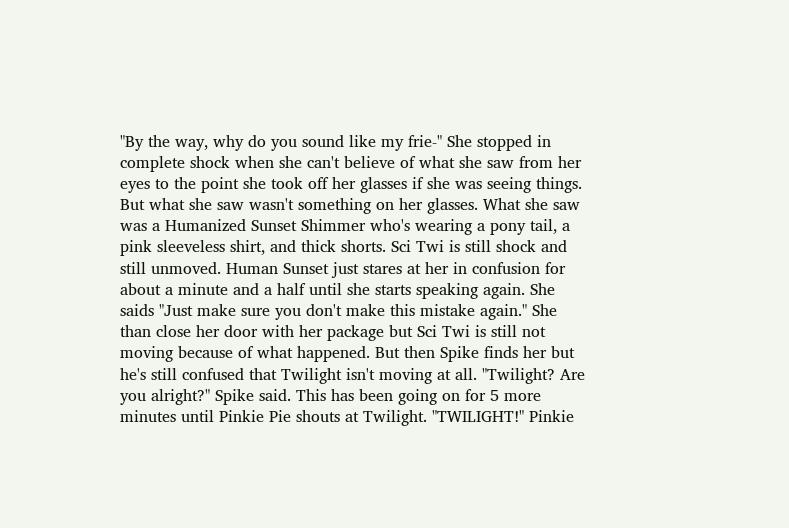"By the way, why do you sound like my frie-" She stopped in complete shock when she can't believe of what she saw from her eyes to the point she took off her glasses if she was seeing things. But what she saw wasn't something on her glasses. What she saw was a Humanized Sunset Shimmer who's wearing a pony tail, a pink sleeveless shirt, and thick shorts. Sci Twi is still shock and still unmoved. Human Sunset just stares at her in confusion for about a minute and a half until she starts speaking again. She saids "Just make sure you don't make this mistake again." She than close her door with her package but Sci Twi is still not moving because of what happened. But then Spike finds her but he's still confused that Twilight isn't moving at all. "Twilight? Are you alright?" Spike said. This has been going on for 5 more minutes until Pinkie Pie shouts at Twilight. "TWILIGHT!" Pinkie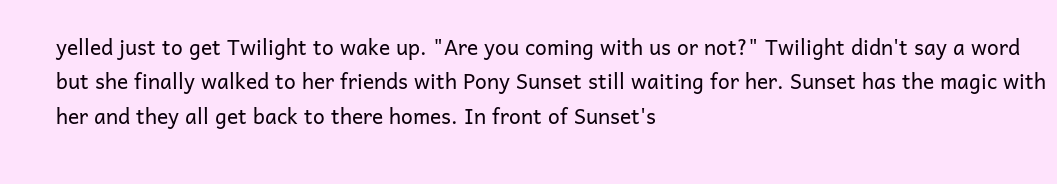yelled just to get Twilight to wake up. "Are you coming with us or not?" Twilight didn't say a word but she finally walked to her friends with Pony Sunset still waiting for her. Sunset has the magic with her and they all get back to there homes. In front of Sunset's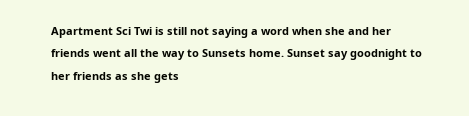Apartment Sci Twi is still not saying a word when she and her friends went all the way to Sunsets home. Sunset say goodnight to her friends as she gets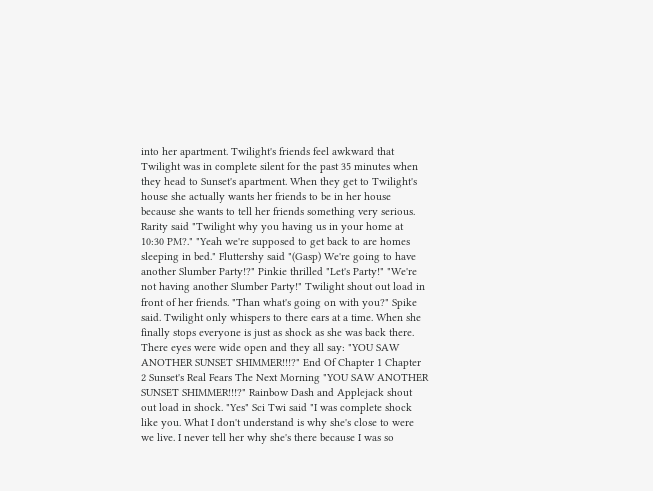into her apartment. Twilight's friends feel awkward that Twilight was in complete silent for the past 35 minutes when they head to Sunset's apartment. When they get to Twilight's house she actually wants her friends to be in her house because she wants to tell her friends something very serious. Rarity said "Twilight why you having us in your home at 10:30 PM?." "Yeah we're supposed to get back to are homes sleeping in bed." Fluttershy said "(Gasp) We're going to have another Slumber Party!?" Pinkie thrilled "Let's Party!" "We're not having another Slumber Party!" Twilight shout out load in front of her friends. "Than what's going on with you?" Spike said. Twilight only whispers to there ears at a time. When she finally stops everyone is just as shock as she was back there. There eyes were wide open and they all say: "YOU SAW ANOTHER SUNSET SHIMMER!!!?" End Of Chapter 1 Chapter 2 Sunset's Real Fears The Next Morning "YOU SAW ANOTHER SUNSET SHIMMER!!!?" Rainbow Dash and Applejack shout out load in shock. "Yes" Sci Twi said "I was complete shock like you. What I don't understand is why she's close to were we live. I never tell her why she's there because I was so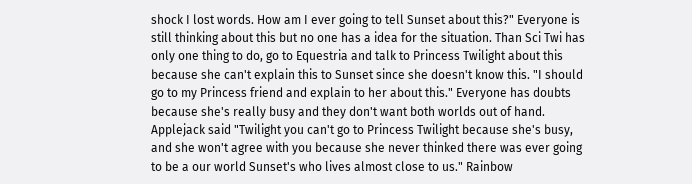shock I lost words. How am I ever going to tell Sunset about this?" Everyone is still thinking about this but no one has a idea for the situation. Than Sci Twi has only one thing to do, go to Equestria and talk to Princess Twilight about this because she can't explain this to Sunset since she doesn't know this. "I should go to my Princess friend and explain to her about this." Everyone has doubts because she's really busy and they don't want both worlds out of hand. Applejack said "Twilight you can't go to Princess Twilight because she's busy, and she won't agree with you because she never thinked there was ever going to be a our world Sunset's who lives almost close to us." Rainbow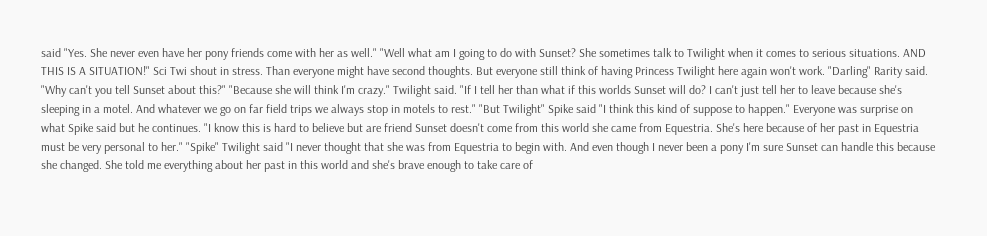said "Yes. She never even have her pony friends come with her as well." "Well what am I going to do with Sunset? She sometimes talk to Twilight when it comes to serious situations. AND THIS IS A SITUATION!" Sci Twi shout in stress. Than everyone might have second thoughts. But everyone still think of having Princess Twilight here again won't work. "Darling" Rarity said. "Why can't you tell Sunset about this?" "Because she will think I'm crazy." Twilight said. "If I tell her than what if this worlds Sunset will do? I can't just tell her to leave because she's sleeping in a motel. And whatever we go on far field trips we always stop in motels to rest." "But Twilight" Spike said "I think this kind of suppose to happen." Everyone was surprise on what Spike said but he continues. "I know this is hard to believe but are friend Sunset doesn't come from this world she came from Equestria. She's here because of her past in Equestria must be very personal to her." "Spike" Twilight said "I never thought that she was from Equestria to begin with. And even though I never been a pony I'm sure Sunset can handle this because she changed. She told me everything about her past in this world and she's brave enough to take care of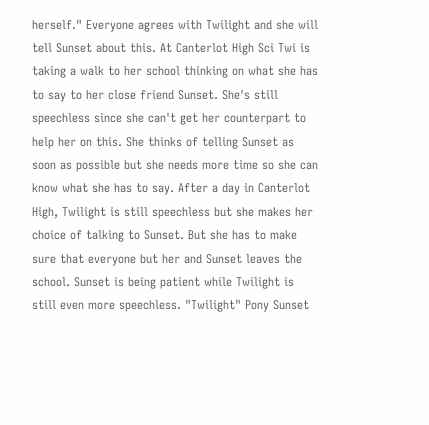herself." Everyone agrees with Twilight and she will tell Sunset about this. At Canterlot High Sci Twi is taking a walk to her school thinking on what she has to say to her close friend Sunset. She's still speechless since she can't get her counterpart to help her on this. She thinks of telling Sunset as soon as possible but she needs more time so she can know what she has to say. After a day in Canterlot High, Twilight is still speechless but she makes her choice of talking to Sunset. But she has to make sure that everyone but her and Sunset leaves the school. Sunset is being patient while Twilight is still even more speechless. "Twilight" Pony Sunset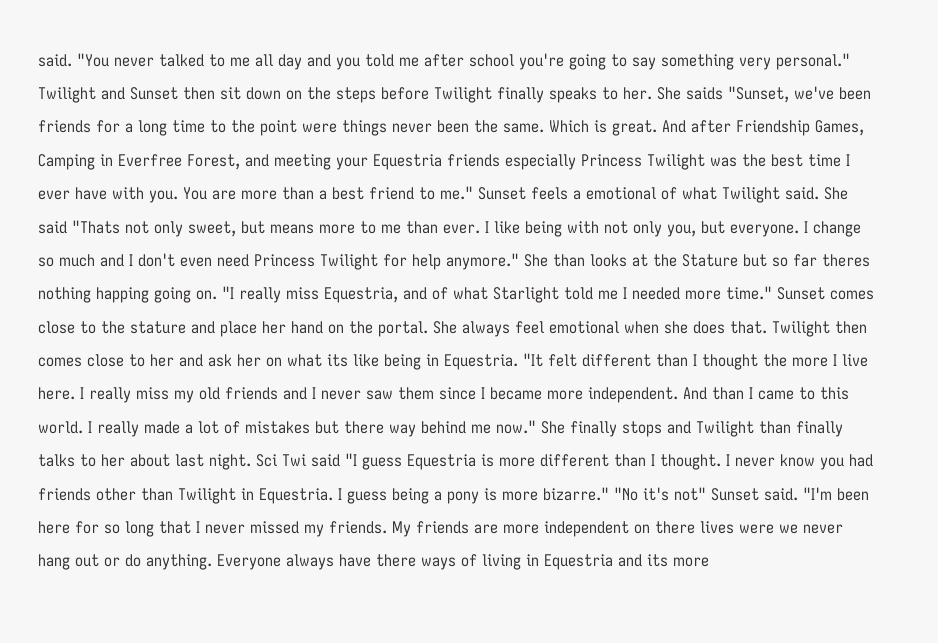said. "You never talked to me all day and you told me after school you're going to say something very personal." Twilight and Sunset then sit down on the steps before Twilight finally speaks to her. She saids "Sunset, we've been friends for a long time to the point were things never been the same. Which is great. And after Friendship Games, Camping in Everfree Forest, and meeting your Equestria friends especially Princess Twilight was the best time I ever have with you. You are more than a best friend to me." Sunset feels a emotional of what Twilight said. She said "Thats not only sweet, but means more to me than ever. I like being with not only you, but everyone. I change so much and I don't even need Princess Twilight for help anymore." She than looks at the Stature but so far theres nothing happing going on. "I really miss Equestria, and of what Starlight told me I needed more time." Sunset comes close to the stature and place her hand on the portal. She always feel emotional when she does that. Twilight then comes close to her and ask her on what its like being in Equestria. "It felt different than I thought the more I live here. I really miss my old friends and I never saw them since I became more independent. And than I came to this world. I really made a lot of mistakes but there way behind me now." She finally stops and Twilight than finally talks to her about last night. Sci Twi said "I guess Equestria is more different than I thought. I never know you had friends other than Twilight in Equestria. I guess being a pony is more bizarre." "No it's not" Sunset said. "I'm been here for so long that I never missed my friends. My friends are more independent on there lives were we never hang out or do anything. Everyone always have there ways of living in Equestria and its more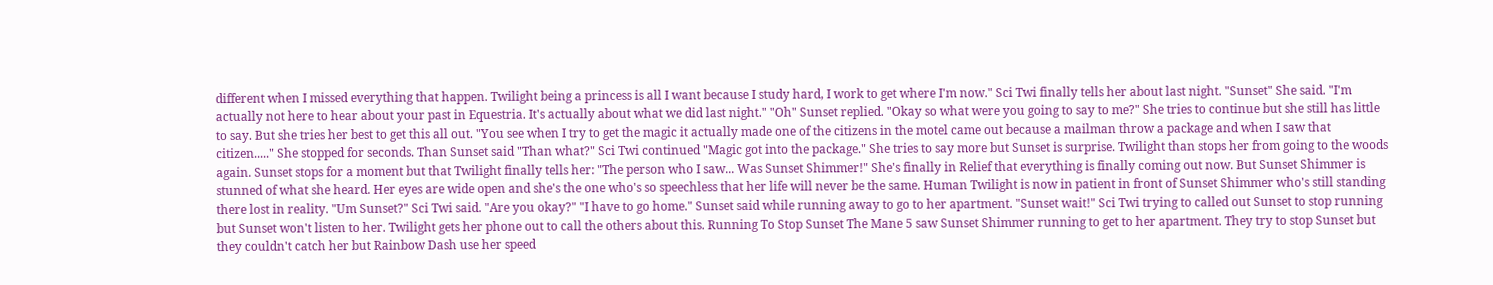different when I missed everything that happen. Twilight being a princess is all I want because I study hard, I work to get where I'm now." Sci Twi finally tells her about last night. "Sunset" She said. "I'm actually not here to hear about your past in Equestria. It's actually about what we did last night." "Oh" Sunset replied. "Okay so what were you going to say to me?" She tries to continue but she still has little to say. But she tries her best to get this all out. "You see when I try to get the magic it actually made one of the citizens in the motel came out because a mailman throw a package and when I saw that citizen....." She stopped for seconds. Than Sunset said "Than what?" Sci Twi continued "Magic got into the package." She tries to say more but Sunset is surprise. Twilight than stops her from going to the woods again. Sunset stops for a moment but that Twilight finally tells her: "The person who I saw... Was Sunset Shimmer!" She's finally in Relief that everything is finally coming out now. But Sunset Shimmer is stunned of what she heard. Her eyes are wide open and she's the one who's so speechless that her life will never be the same. Human Twilight is now in patient in front of Sunset Shimmer who's still standing there lost in reality. "Um Sunset?" Sci Twi said. "Are you okay?" "I have to go home." Sunset said while running away to go to her apartment. "Sunset wait!" Sci Twi trying to called out Sunset to stop running but Sunset won't listen to her. Twilight gets her phone out to call the others about this. Running To Stop Sunset The Mane 5 saw Sunset Shimmer running to get to her apartment. They try to stop Sunset but they couldn't catch her but Rainbow Dash use her speed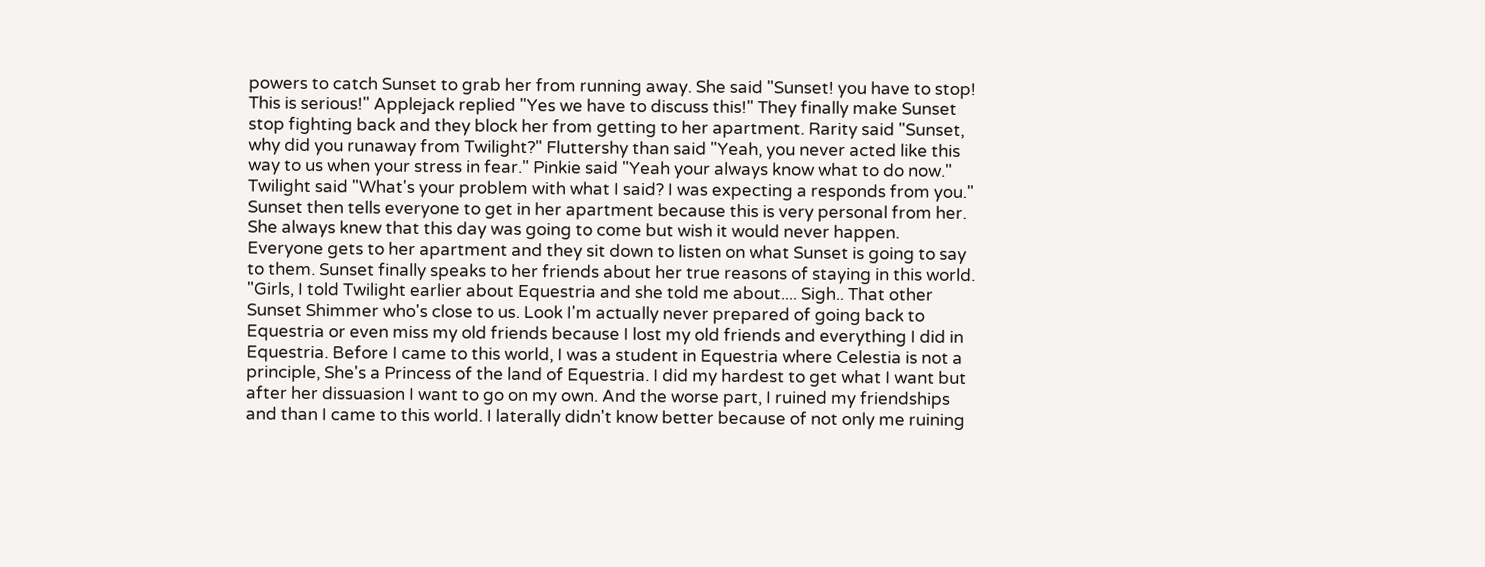powers to catch Sunset to grab her from running away. She said "Sunset! you have to stop! This is serious!" Applejack replied "Yes we have to discuss this!" They finally make Sunset stop fighting back and they block her from getting to her apartment. Rarity said "Sunset, why did you runaway from Twilight?" Fluttershy than said "Yeah, you never acted like this way to us when your stress in fear." Pinkie said "Yeah your always know what to do now." Twilight said "What's your problem with what I said? I was expecting a responds from you." Sunset then tells everyone to get in her apartment because this is very personal from her. She always knew that this day was going to come but wish it would never happen. Everyone gets to her apartment and they sit down to listen on what Sunset is going to say to them. Sunset finally speaks to her friends about her true reasons of staying in this world. "Girls, I told Twilight earlier about Equestria and she told me about.... Sigh.. That other Sunset Shimmer who's close to us. Look I'm actually never prepared of going back to Equestria or even miss my old friends because I lost my old friends and everything I did in Equestria. Before I came to this world, I was a student in Equestria where Celestia is not a principle, She's a Princess of the land of Equestria. I did my hardest to get what I want but after her dissuasion I want to go on my own. And the worse part, I ruined my friendships and than I came to this world. I laterally didn't know better because of not only me ruining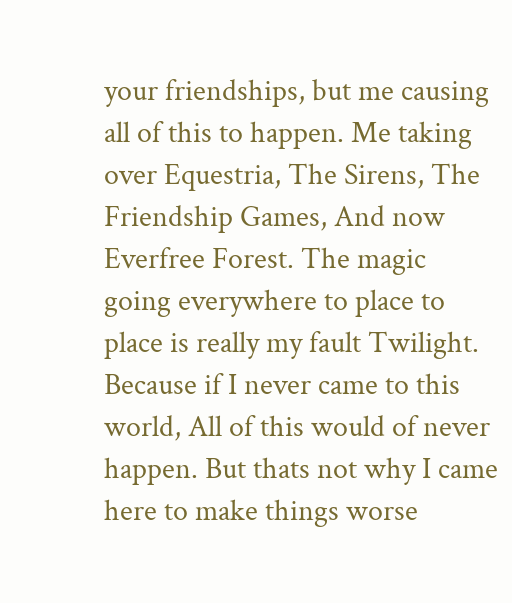your friendships, but me causing all of this to happen. Me taking over Equestria, The Sirens, The Friendship Games, And now Everfree Forest. The magic going everywhere to place to place is really my fault Twilight. Because if I never came to this world, All of this would of never happen. But thats not why I came here to make things worse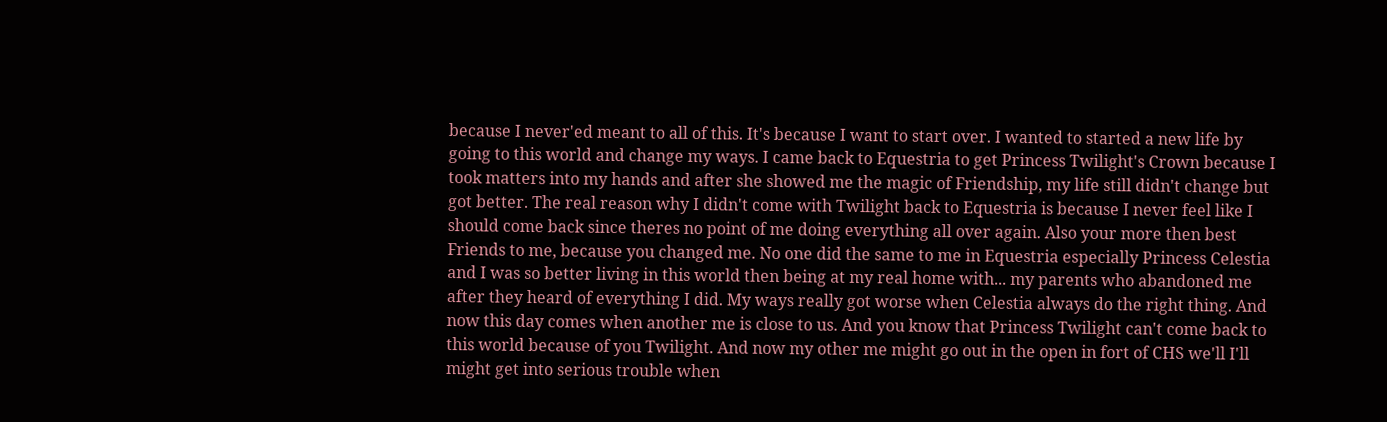because I never'ed meant to all of this. It's because I want to start over. I wanted to started a new life by going to this world and change my ways. I came back to Equestria to get Princess Twilight's Crown because I took matters into my hands and after she showed me the magic of Friendship, my life still didn't change but got better. The real reason why I didn't come with Twilight back to Equestria is because I never feel like I should come back since theres no point of me doing everything all over again. Also your more then best Friends to me, because you changed me. No one did the same to me in Equestria especially Princess Celestia and I was so better living in this world then being at my real home with... my parents who abandoned me after they heard of everything I did. My ways really got worse when Celestia always do the right thing. And now this day comes when another me is close to us. And you know that Princess Twilight can't come back to this world because of you Twilight. And now my other me might go out in the open in fort of CHS we'll I'll might get into serious trouble when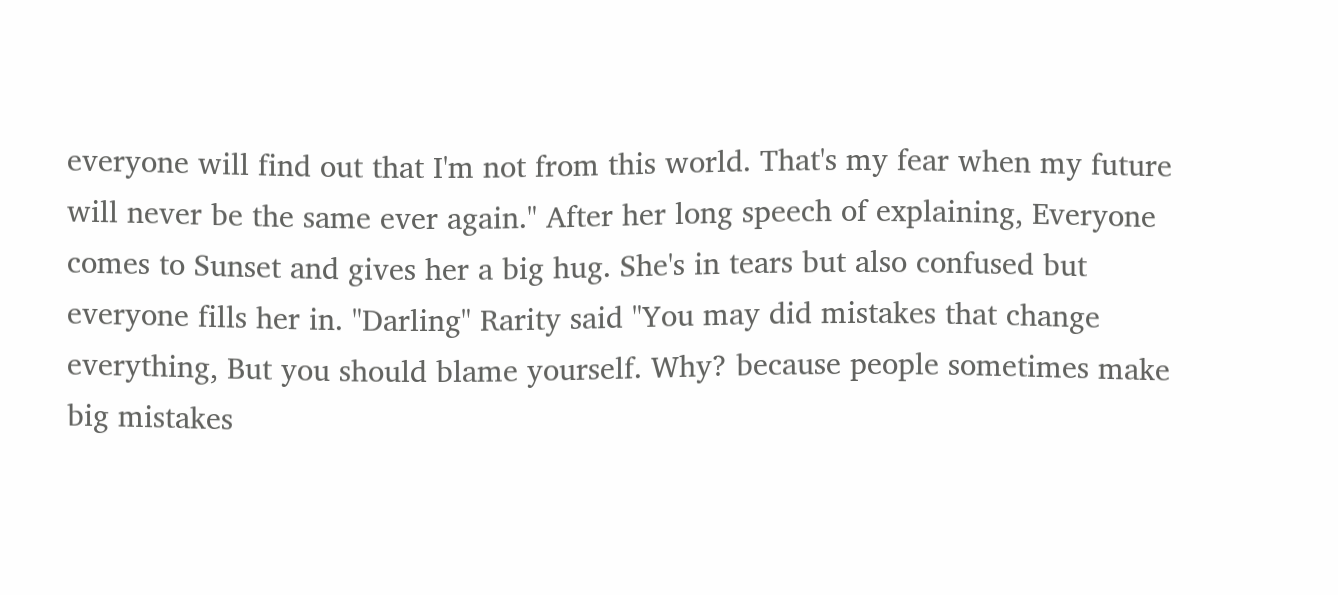everyone will find out that I'm not from this world. That's my fear when my future will never be the same ever again." After her long speech of explaining, Everyone comes to Sunset and gives her a big hug. She's in tears but also confused but everyone fills her in. "Darling" Rarity said "You may did mistakes that change everything, But you should blame yourself. Why? because people sometimes make big mistakes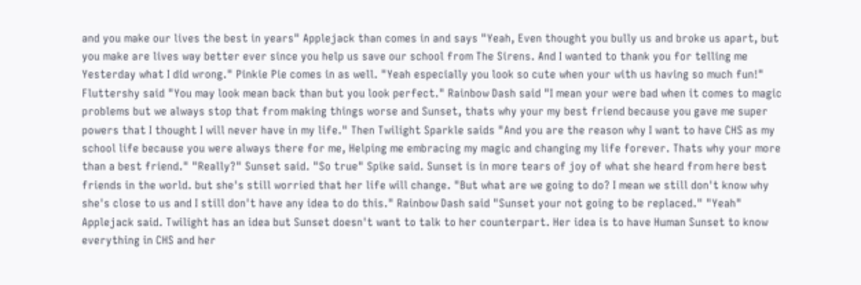and you make our lives the best in years" Applejack than comes in and says "Yeah, Even thought you bully us and broke us apart, but you make are lives way better ever since you help us save our school from The Sirens. And I wanted to thank you for telling me Yesterday what I did wrong." Pinkie Pie comes in as well. "Yeah especially you look so cute when your with us having so much fun!" Fluttershy said "You may look mean back than but you look perfect." Rainbow Dash said "I mean your were bad when it comes to magic problems but we always stop that from making things worse and Sunset, thats why your my best friend because you gave me super powers that I thought I will never have in my life." Then Twilight Sparkle saids "And you are the reason why I want to have CHS as my school life because you were always there for me, Helping me embracing my magic and changing my life forever. Thats why your more than a best friend." "Really?" Sunset said. "So true" Spike said. Sunset is in more tears of joy of what she heard from here best friends in the world. but she's still worried that her life will change. "But what are we going to do? I mean we still don't know why she's close to us and I still don't have any idea to do this." Rainbow Dash said "Sunset your not going to be replaced." "Yeah" Applejack said. Twilight has an idea but Sunset doesn't want to talk to her counterpart. Her idea is to have Human Sunset to know everything in CHS and her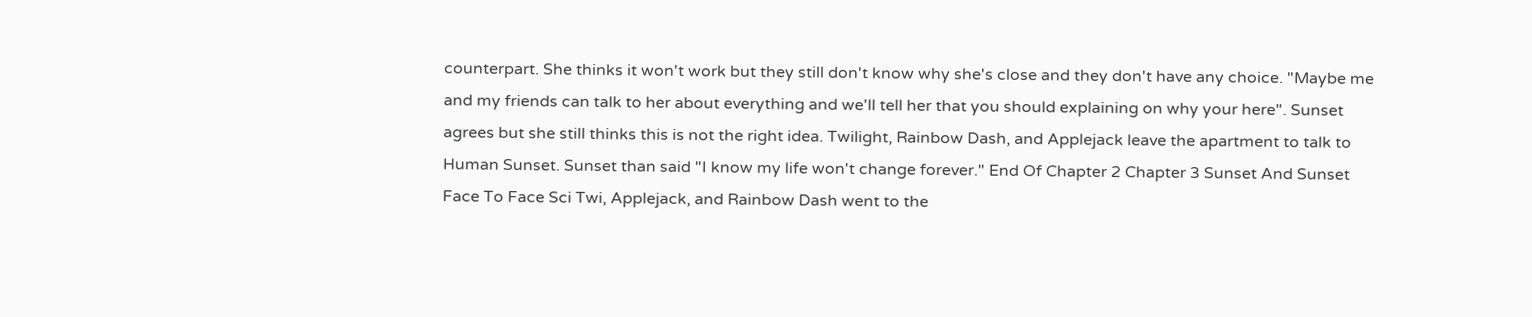counterpart. She thinks it won't work but they still don't know why she's close and they don't have any choice. "Maybe me and my friends can talk to her about everything and we'll tell her that you should explaining on why your here". Sunset agrees but she still thinks this is not the right idea. Twilight, Rainbow Dash, and Applejack leave the apartment to talk to Human Sunset. Sunset than said "I know my life won't change forever." End Of Chapter 2 Chapter 3 Sunset And Sunset Face To Face Sci Twi, Applejack, and Rainbow Dash went to the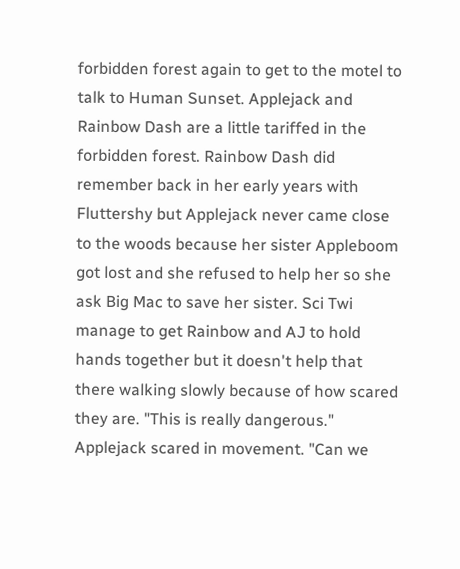forbidden forest again to get to the motel to talk to Human Sunset. Applejack and Rainbow Dash are a little tariffed in the forbidden forest. Rainbow Dash did remember back in her early years with Fluttershy but Applejack never came close to the woods because her sister Appleboom got lost and she refused to help her so she ask Big Mac to save her sister. Sci Twi manage to get Rainbow and AJ to hold hands together but it doesn't help that there walking slowly because of how scared they are. "This is really dangerous." Applejack scared in movement. "Can we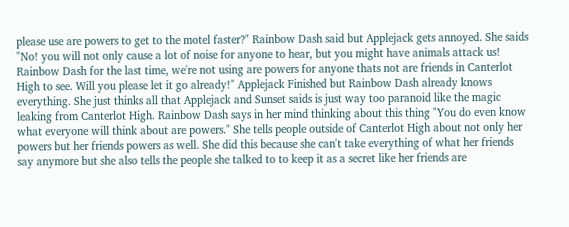please use are powers to get to the motel faster?" Rainbow Dash said but Applejack gets annoyed. She saids "No! you will not only cause a lot of noise for anyone to hear, but you might have animals attack us! Rainbow Dash for the last time, we're not using are powers for anyone thats not are friends in Canterlot High to see. Will you please let it go already!" Applejack Finished but Rainbow Dash already knows everything. She just thinks all that Applejack and Sunset saids is just way too paranoid like the magic leaking from Canterlot High. Rainbow Dash says in her mind thinking about this thing "You do even know what everyone will think about are powers." She tells people outside of Canterlot High about not only her powers but her friends powers as well. She did this because she can't take everything of what her friends say anymore but she also tells the people she talked to to keep it as a secret like her friends are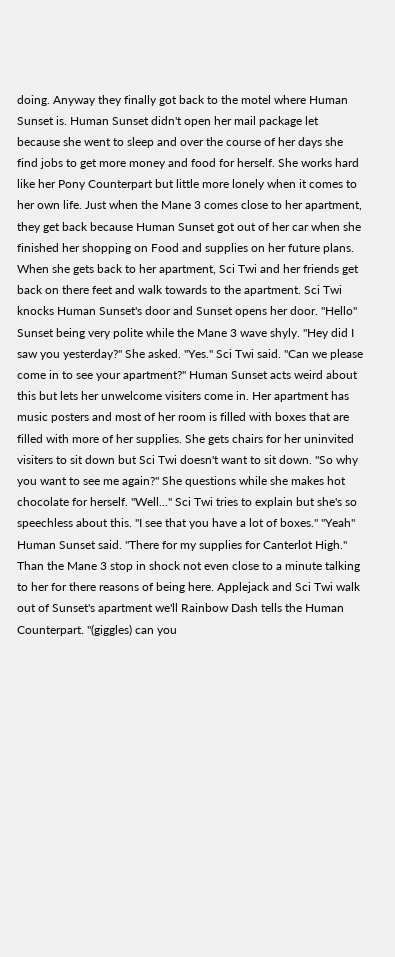doing. Anyway they finally got back to the motel where Human Sunset is. Human Sunset didn't open her mail package let because she went to sleep and over the course of her days she find jobs to get more money and food for herself. She works hard like her Pony Counterpart but little more lonely when it comes to her own life. Just when the Mane 3 comes close to her apartment, they get back because Human Sunset got out of her car when she finished her shopping on Food and supplies on her future plans. When she gets back to her apartment, Sci Twi and her friends get back on there feet and walk towards to the apartment. Sci Twi knocks Human Sunset's door and Sunset opens her door. "Hello" Sunset being very polite while the Mane 3 wave shyly. "Hey did I saw you yesterday?" She asked. "Yes." Sci Twi said. "Can we please come in to see your apartment?" Human Sunset acts weird about this but lets her unwelcome visiters come in. Her apartment has music posters and most of her room is filled with boxes that are filled with more of her supplies. She gets chairs for her uninvited visiters to sit down but Sci Twi doesn't want to sit down. "So why you want to see me again?" She questions while she makes hot chocolate for herself. "Well..." Sci Twi tries to explain but she's so speechless about this. "I see that you have a lot of boxes." "Yeah" Human Sunset said. "There for my supplies for Canterlot High." Than the Mane 3 stop in shock not even close to a minute talking to her for there reasons of being here. Applejack and Sci Twi walk out of Sunset's apartment we'll Rainbow Dash tells the Human Counterpart. "(giggles) can you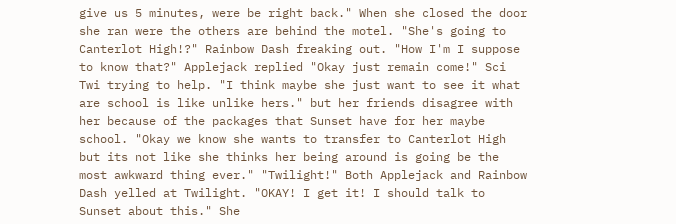give us 5 minutes, were be right back." When she closed the door she ran were the others are behind the motel. "She's going to Canterlot High!?" Rainbow Dash freaking out. "How I'm I suppose to know that?" Applejack replied "Okay just remain come!" Sci Twi trying to help. "I think maybe she just want to see it what are school is like unlike hers." but her friends disagree with her because of the packages that Sunset have for her maybe school. "Okay we know she wants to transfer to Canterlot High but its not like she thinks her being around is going be the most awkward thing ever." "Twilight!" Both Applejack and Rainbow Dash yelled at Twilight. "OKAY! I get it! I should talk to Sunset about this." She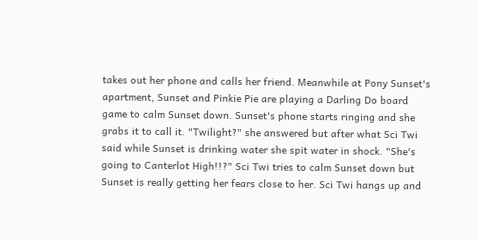takes out her phone and calls her friend. Meanwhile at Pony Sunset's apartment, Sunset and Pinkie Pie are playing a Darling Do board game to calm Sunset down. Sunset's phone starts ringing and she grabs it to call it. "Twilight?" she answered but after what Sci Twi said while Sunset is drinking water she spit water in shock. "She's going to Canterlot High!!?" Sci Twi tries to calm Sunset down but Sunset is really getting her fears close to her. Sci Twi hangs up and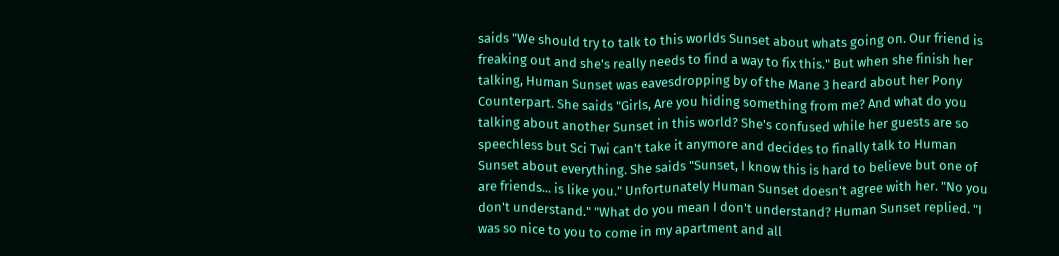saids "We should try to talk to this worlds Sunset about whats going on. Our friend is freaking out and she's really needs to find a way to fix this." But when she finish her talking, Human Sunset was eavesdropping by of the Mane 3 heard about her Pony Counterpart. She saids "Girls, Are you hiding something from me? And what do you talking about another Sunset in this world? She's confused while her guests are so speechless but Sci Twi can't take it anymore and decides to finally talk to Human Sunset about everything. She saids "Sunset, I know this is hard to believe but one of are friends... is like you." Unfortunately Human Sunset doesn't agree with her. "No you don't understand." "What do you mean I don't understand? Human Sunset replied. "I was so nice to you to come in my apartment and all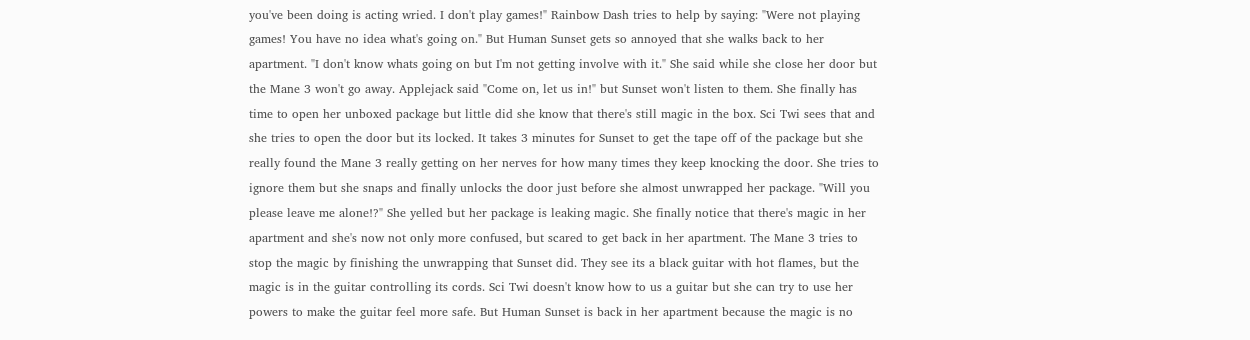you've been doing is acting wried. I don't play games!" Rainbow Dash tries to help by saying: "Were not playing games! You have no idea what's going on." But Human Sunset gets so annoyed that she walks back to her apartment. "I don't know whats going on but I'm not getting involve with it." She said while she close her door but the Mane 3 won't go away. Applejack said "Come on, let us in!" but Sunset won't listen to them. She finally has time to open her unboxed package but little did she know that there's still magic in the box. Sci Twi sees that and she tries to open the door but its locked. It takes 3 minutes for Sunset to get the tape off of the package but she really found the Mane 3 really getting on her nerves for how many times they keep knocking the door. She tries to ignore them but she snaps and finally unlocks the door just before she almost unwrapped her package. "Will you please leave me alone!?" She yelled but her package is leaking magic. She finally notice that there's magic in her apartment and she's now not only more confused, but scared to get back in her apartment. The Mane 3 tries to stop the magic by finishing the unwrapping that Sunset did. They see its a black guitar with hot flames, but the magic is in the guitar controlling its cords. Sci Twi doesn't know how to us a guitar but she can try to use her powers to make the guitar feel more safe. But Human Sunset is back in her apartment because the magic is no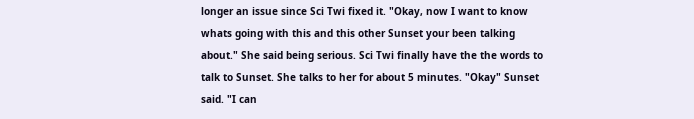longer an issue since Sci Twi fixed it. "Okay, now I want to know whats going with this and this other Sunset your been talking about." She said being serious. Sci Twi finally have the the words to talk to Sunset. She talks to her for about 5 minutes. "Okay" Sunset said. "I can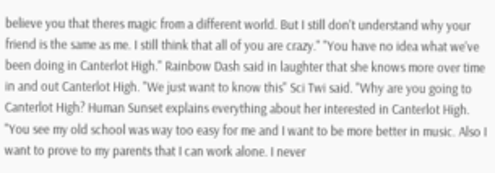believe you that theres magic from a different world. But I still don't understand why your friend is the same as me. I still think that all of you are crazy." "You have no idea what we've been doing in Canterlot High." Rainbow Dash said in laughter that she knows more over time in and out Canterlot High. "We just want to know this" Sci Twi said. "Why are you going to Canterlot High? Human Sunset explains everything about her interested in Canterlot High. "You see my old school was way too easy for me and I want to be more better in music. Also I want to prove to my parents that I can work alone. I never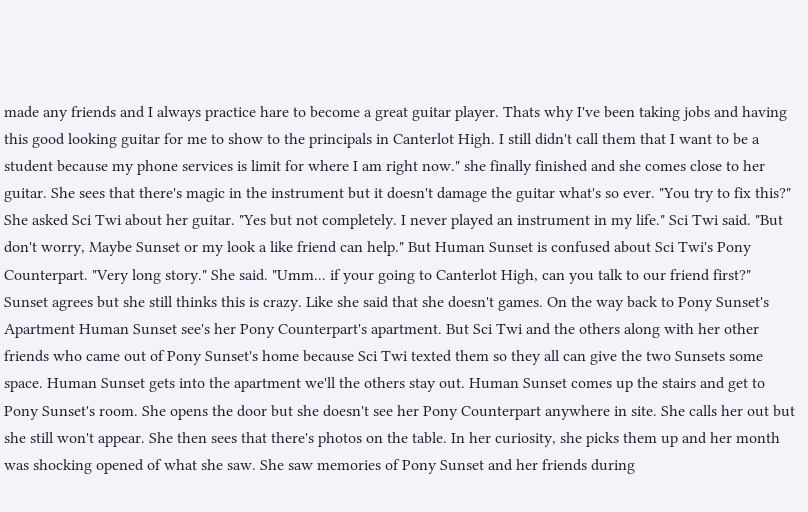made any friends and I always practice hare to become a great guitar player. Thats why I've been taking jobs and having this good looking guitar for me to show to the principals in Canterlot High. I still didn't call them that I want to be a student because my phone services is limit for where I am right now." she finally finished and she comes close to her guitar. She sees that there's magic in the instrument but it doesn't damage the guitar what's so ever. "You try to fix this?" She asked Sci Twi about her guitar. "Yes but not completely. I never played an instrument in my life." Sci Twi said. "But don't worry, Maybe Sunset or my look a like friend can help." But Human Sunset is confused about Sci Twi's Pony Counterpart. "Very long story." She said. "Umm... if your going to Canterlot High, can you talk to our friend first?" Sunset agrees but she still thinks this is crazy. Like she said that she doesn't games. On the way back to Pony Sunset's Apartment Human Sunset see's her Pony Counterpart's apartment. But Sci Twi and the others along with her other friends who came out of Pony Sunset's home because Sci Twi texted them so they all can give the two Sunsets some space. Human Sunset gets into the apartment we'll the others stay out. Human Sunset comes up the stairs and get to Pony Sunset's room. She opens the door but she doesn't see her Pony Counterpart anywhere in site. She calls her out but she still won't appear. She then sees that there's photos on the table. In her curiosity, she picks them up and her month was shocking opened of what she saw. She saw memories of Pony Sunset and her friends during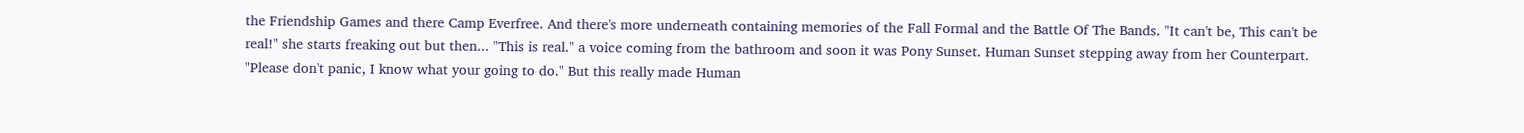the Friendship Games and there Camp Everfree. And there's more underneath containing memories of the Fall Formal and the Battle Of The Bands. "It can't be, This can't be real!" she starts freaking out but then... "This is real." a voice coming from the bathroom and soon it was Pony Sunset. Human Sunset stepping away from her Counterpart. "Please don't panic, I know what your going to do." But this really made Human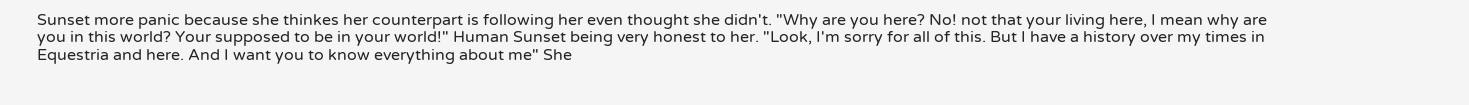Sunset more panic because she thinkes her counterpart is following her even thought she didn't. "Why are you here? No! not that your living here, I mean why are you in this world? Your supposed to be in your world!" Human Sunset being very honest to her. "Look, I'm sorry for all of this. But I have a history over my times in Equestria and here. And I want you to know everything about me" She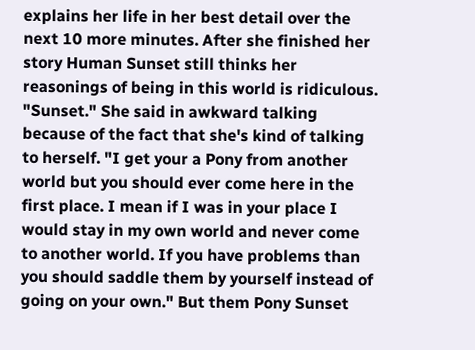explains her life in her best detail over the next 10 more minutes. After she finished her story Human Sunset still thinks her reasonings of being in this world is ridiculous. "Sunset." She said in awkward talking because of the fact that she's kind of talking to herself. "I get your a Pony from another world but you should ever come here in the first place. I mean if I was in your place I would stay in my own world and never come to another world. If you have problems than you should saddle them by yourself instead of going on your own." But them Pony Sunset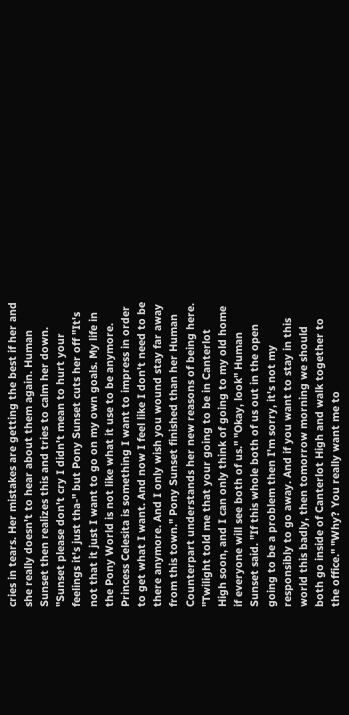cries in tears. Her mistakes are getting the best if her and she really doesn't to hear about them again. Human Sunset then realizes this and tries to calm her down. "Sunset please don't cry I didn't mean to hurt your feelings it's just tha-" but Pony Sunset cuts her off "It's not that it just I want to go on my own goals. My life in the Pony World is not like what it use to be anymore. Princess Celesita is something I want to impress in order to get what I want. And now I feel like I don't need to be there anymore. And I only wish you wound stay far away from this town." Pony Sunset finished than her Human Counterpart understands her new reasons of being here. "Twilight told me that your going to be in Canterlot High soon, and I can only think of going to my old home if everyone will see both of us." "Okay, look" Human Sunset said. "If this whole both of us out in the open going to be a problem then I'm sorry, it's not my responsibly to go away. And if you want to stay in this world this badly, then tomorrow morning we should both go inside of Canterlot High and walk together to the office." "Why? You really want me to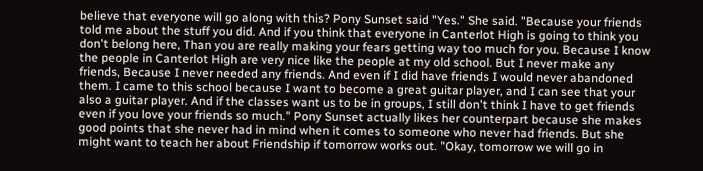believe that everyone will go along with this? Pony Sunset said "Yes." She said. "Because your friends told me about the stuff you did. And if you think that everyone in Canterlot High is going to think you don't belong here, Than you are really making your fears getting way too much for you. Because I know the people in Canterlot High are very nice like the people at my old school. But I never make any friends, Because I never needed any friends. And even if I did have friends I would never abandoned them. I came to this school because I want to become a great guitar player, and I can see that your also a guitar player. And if the classes want us to be in groups, I still don't think I have to get friends even if you love your friends so much." Pony Sunset actually likes her counterpart because she makes good points that she never had in mind when it comes to someone who never had friends. But she might want to teach her about Friendship if tomorrow works out. "Okay, tomorrow we will go in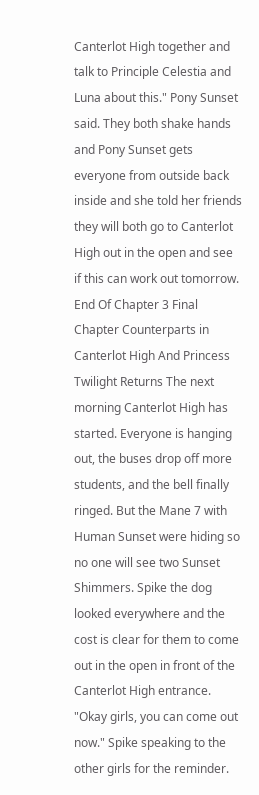Canterlot High together and talk to Principle Celestia and Luna about this." Pony Sunset said. They both shake hands and Pony Sunset gets everyone from outside back inside and she told her friends they will both go to Canterlot High out in the open and see if this can work out tomorrow. End Of Chapter 3 Final Chapter Counterparts in Canterlot High And Princess Twilight Returns The next morning Canterlot High has started. Everyone is hanging out, the buses drop off more students, and the bell finally ringed. But the Mane 7 with Human Sunset were hiding so no one will see two Sunset Shimmers. Spike the dog looked everywhere and the cost is clear for them to come out in the open in front of the Canterlot High entrance. "Okay girls, you can come out now." Spike speaking to the other girls for the reminder.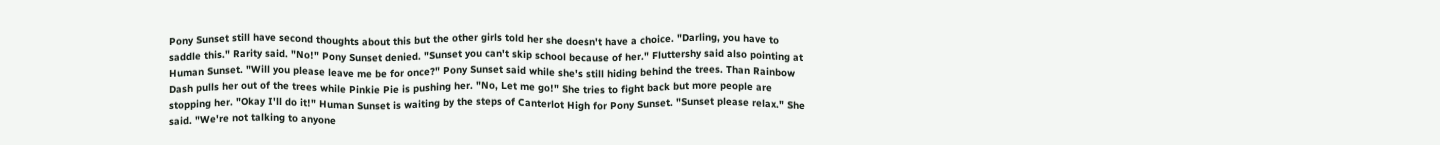Pony Sunset still have second thoughts about this but the other girls told her she doesn't have a choice. "Darling, you have to saddle this." Rarity said. "No!" Pony Sunset denied. "Sunset you can't skip school because of her." Fluttershy said also pointing at Human Sunset. "Will you please leave me be for once?" Pony Sunset said while she's still hiding behind the trees. Than Rainbow Dash pulls her out of the trees while Pinkie Pie is pushing her. "No, Let me go!" She tries to fight back but more people are stopping her. "Okay I'll do it!" Human Sunset is waiting by the steps of Canterlot High for Pony Sunset. "Sunset please relax." She said. "We're not talking to anyone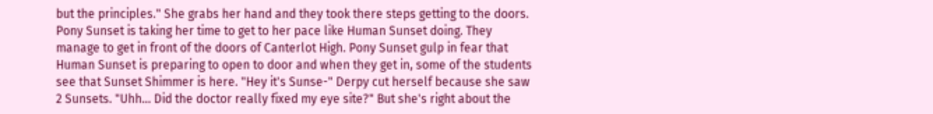but the principles." She grabs her hand and they took there steps getting to the doors. Pony Sunset is taking her time to get to her pace like Human Sunset doing. They manage to get in front of the doors of Canterlot High. Pony Sunset gulp in fear that Human Sunset is preparing to open to door and when they get in, some of the students see that Sunset Shimmer is here. "Hey it's Sunse-" Derpy cut herself because she saw 2 Sunsets. "Uhh... Did the doctor really fixed my eye site?" But she's right about the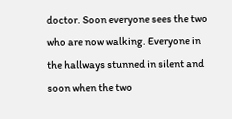doctor. Soon everyone sees the two who are now walking. Everyone in the hallways stunned in silent and soon when the two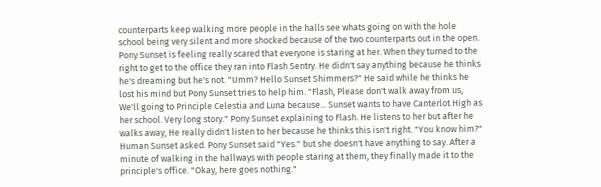counterparts keep walking more people in the halls see whats going on with the hole school being very silent and more shocked because of the two counterparts out in the open. Pony Sunset is feeling really scared that everyone is staring at her. When they turned to the right to get to the office they ran into Flash Sentry. He didn't say anything because he thinks he's dreaming but he's not. "Umm? Hello Sunset Shimmers?" He said while he thinks he lost his mind but Pony Sunset tries to help him. "Flash, Please don't walk away from us, We'll going to Principle Celestia and Luna because... Sunset wants to have Canterlot High as her school. Very long story." Pony Sunset explaining to Flash. He listens to her but after he walks away, He really didn't listen to her because he thinks this isn't right. "You know him?" Human Sunset asked. Pony Sunset said "Yes." but she doesn't have anything to say. After a minute of walking in the hallways with people staring at them, they finally made it to the principle's office. "Okay, here goes nothing."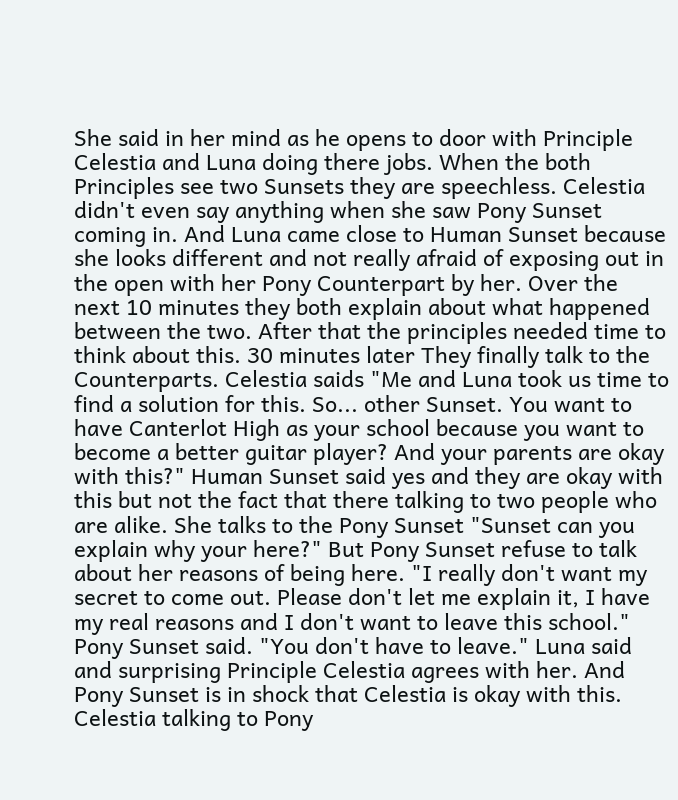She said in her mind as he opens to door with Principle Celestia and Luna doing there jobs. When the both Principles see two Sunsets they are speechless. Celestia didn't even say anything when she saw Pony Sunset coming in. And Luna came close to Human Sunset because she looks different and not really afraid of exposing out in the open with her Pony Counterpart by her. Over the next 10 minutes they both explain about what happened between the two. After that the principles needed time to think about this. 30 minutes later They finally talk to the Counterparts. Celestia saids "Me and Luna took us time to find a solution for this. So... other Sunset. You want to have Canterlot High as your school because you want to become a better guitar player? And your parents are okay with this?" Human Sunset said yes and they are okay with this but not the fact that there talking to two people who are alike. She talks to the Pony Sunset "Sunset can you explain why your here?" But Pony Sunset refuse to talk about her reasons of being here. "I really don't want my secret to come out. Please don't let me explain it, I have my real reasons and I don't want to leave this school." Pony Sunset said. "You don't have to leave." Luna said and surprising Principle Celestia agrees with her. And Pony Sunset is in shock that Celestia is okay with this. Celestia talking to Pony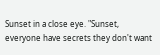Sunset in a close eye. "Sunset, everyone have secrets they don't want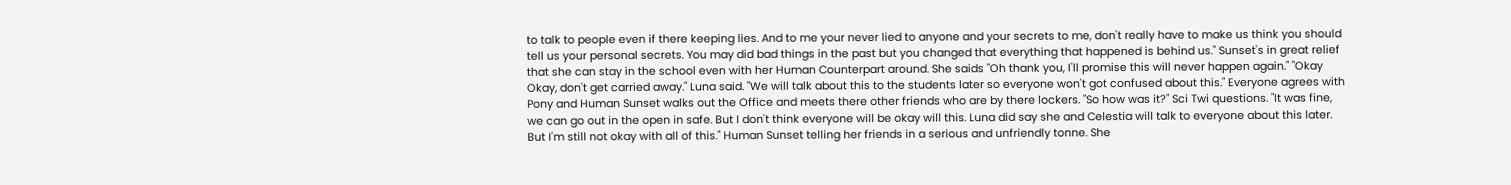to talk to people even if there keeping lies. And to me your never lied to anyone and your secrets to me, don't really have to make us think you should tell us your personal secrets. You may did bad things in the past but you changed that everything that happened is behind us." Sunset's in great relief that she can stay in the school even with her Human Counterpart around. She saids "Oh thank you, I'll promise this will never happen again." "Okay Okay, don't get carried away." Luna said. "We will talk about this to the students later so everyone won't got confused about this." Everyone agrees with Pony and Human Sunset walks out the Office and meets there other friends who are by there lockers. "So how was it?" Sci Twi questions. "It was fine, we can go out in the open in safe. But I don't think everyone will be okay will this. Luna did say she and Celestia will talk to everyone about this later. But I'm still not okay with all of this." Human Sunset telling her friends in a serious and unfriendly tonne. She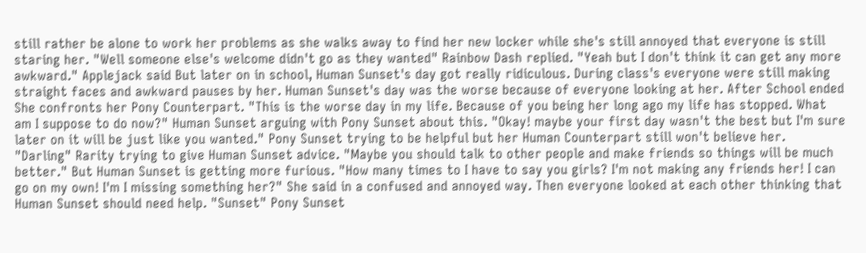still rather be alone to work her problems as she walks away to find her new locker while she's still annoyed that everyone is still staring her. "Well someone else's welcome didn't go as they wanted" Rainbow Dash replied. "Yeah but I don't think it can get any more awkward." Applejack said But later on in school, Human Sunset's day got really ridiculous. During class's everyone were still making straight faces and awkward pauses by her. Human Sunset's day was the worse because of everyone looking at her. After School ended She confronts her Pony Counterpart. "This is the worse day in my life. Because of you being her long ago my life has stopped. What am I suppose to do now?" Human Sunset arguing with Pony Sunset about this. "Okay! maybe your first day wasn't the best but I'm sure later on it will be just like you wanted." Pony Sunset trying to be helpful but her Human Counterpart still won't believe her. "Darling" Rarity trying to give Human Sunset advice. "Maybe you should talk to other people and make friends so things will be much better." But Human Sunset is getting more furious. "How many times to I have to say you girls? I'm not making any friends her! I can go on my own! I'm I missing something her?" She said in a confused and annoyed way. Then everyone looked at each other thinking that Human Sunset should need help. "Sunset" Pony Sunset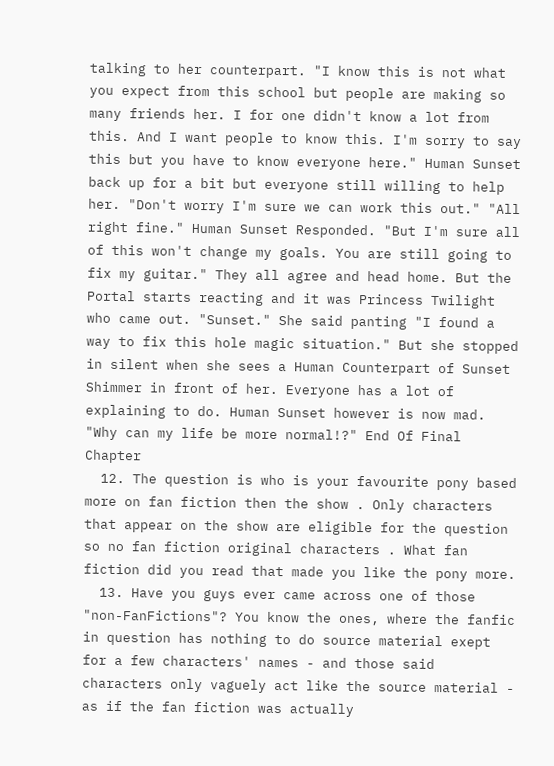talking to her counterpart. "I know this is not what you expect from this school but people are making so many friends her. I for one didn't know a lot from this. And I want people to know this. I'm sorry to say this but you have to know everyone here." Human Sunset back up for a bit but everyone still willing to help her. "Don't worry I'm sure we can work this out." "All right fine." Human Sunset Responded. "But I'm sure all of this won't change my goals. You are still going to fix my guitar." They all agree and head home. But the Portal starts reacting and it was Princess Twilight who came out. "Sunset." She said panting "I found a way to fix this hole magic situation." But she stopped in silent when she sees a Human Counterpart of Sunset Shimmer in front of her. Everyone has a lot of explaining to do. Human Sunset however is now mad. "Why can my life be more normal!?" End Of Final Chapter
  12. The question is who is your favourite pony based more on fan fiction then the show . Only characters that appear on the show are eligible for the question so no fan fiction original characters . What fan fiction did you read that made you like the pony more.
  13. Have you guys ever came across one of those "non-FanFictions"? You know the ones, where the fanfic in question has nothing to do source material exept for a few characters' names - and those said characters only vaguely act like the source material - as if the fan fiction was actually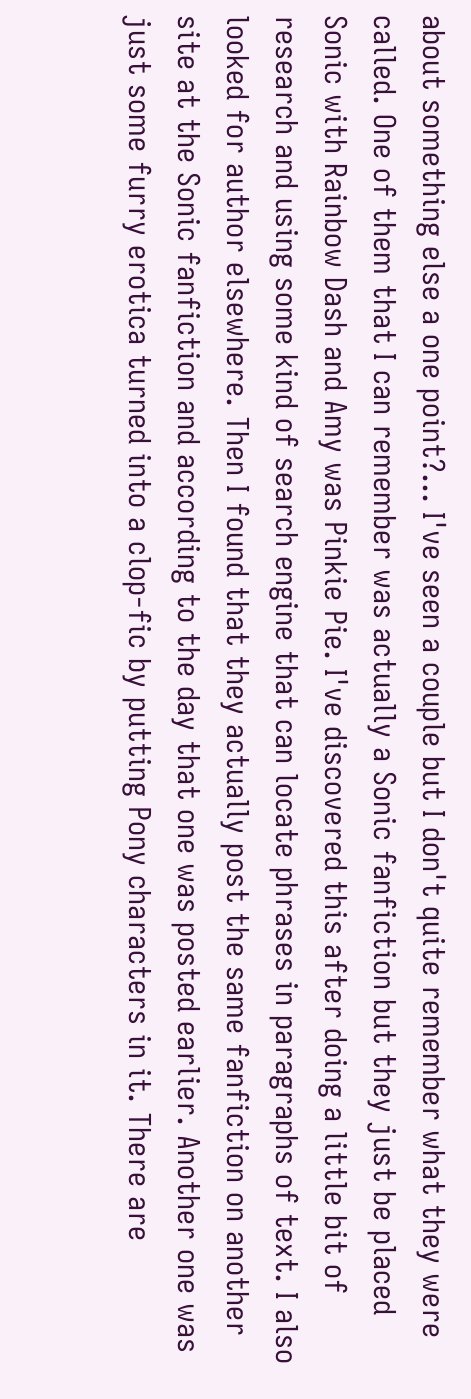about something else a one point?... I've seen a couple but I don't quite remember what they were called. One of them that I can remember was actually a Sonic fanfiction but they just be placed Sonic with Rainbow Dash and Amy was Pinkie Pie. I've discovered this after doing a little bit of research and using some kind of search engine that can locate phrases in paragraphs of text. I also looked for author elsewhere. Then I found that they actually post the same fanfiction on another site at the Sonic fanfiction and according to the day that one was posted earlier. Another one was just some furry erotica turned into a clop-fic by putting Pony characters in it. There are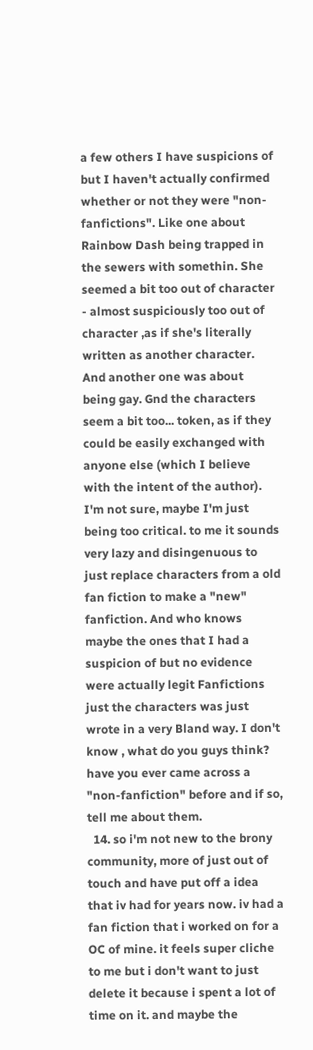a few others I have suspicions of but I haven't actually confirmed whether or not they were "non-fanfictions". Like one about Rainbow Dash being trapped in the sewers with somethin. She seemed a bit too out of character - almost suspiciously too out of character ,as if she's literally written as another character. And another one was about being gay. Gnd the characters seem a bit too... token, as if they could be easily exchanged with anyone else (which I believe with the intent of the author). I'm not sure, maybe I'm just being too critical. to me it sounds very lazy and disingenuous to just replace characters from a old fan fiction to make a "new" fanfiction. And who knows maybe the ones that I had a suspicion of but no evidence were actually legit Fanfictions just the characters was just wrote in a very Bland way. I don't know , what do you guys think? have you ever came across a "non-fanfiction" before and if so, tell me about them.
  14. so i'm not new to the brony community, more of just out of touch and have put off a idea that iv had for years now. iv had a fan fiction that i worked on for a OC of mine. it feels super cliche to me but i don't want to just delete it because i spent a lot of time on it. and maybe the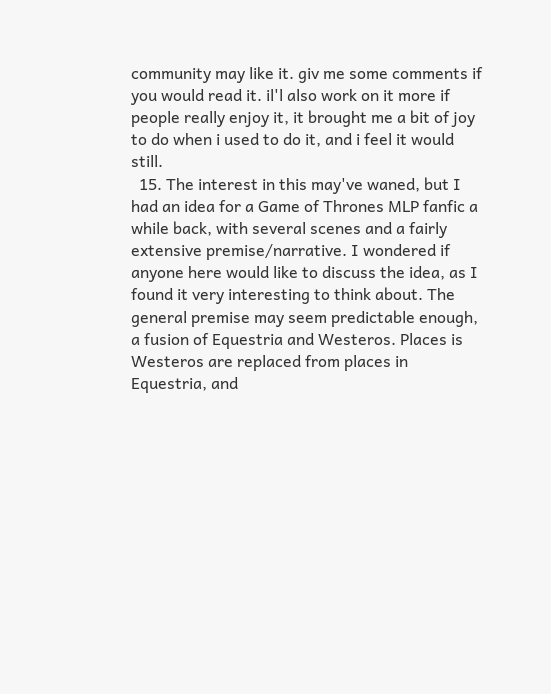community may like it. giv me some comments if you would read it. il'l also work on it more if people really enjoy it, it brought me a bit of joy to do when i used to do it, and i feel it would still.
  15. The interest in this may've waned, but I had an idea for a Game of Thrones MLP fanfic a while back, with several scenes and a fairly extensive premise/narrative. I wondered if anyone here would like to discuss the idea, as I found it very interesting to think about. The general premise may seem predictable enough, a fusion of Equestria and Westeros. Places is Westeros are replaced from places in Equestria, and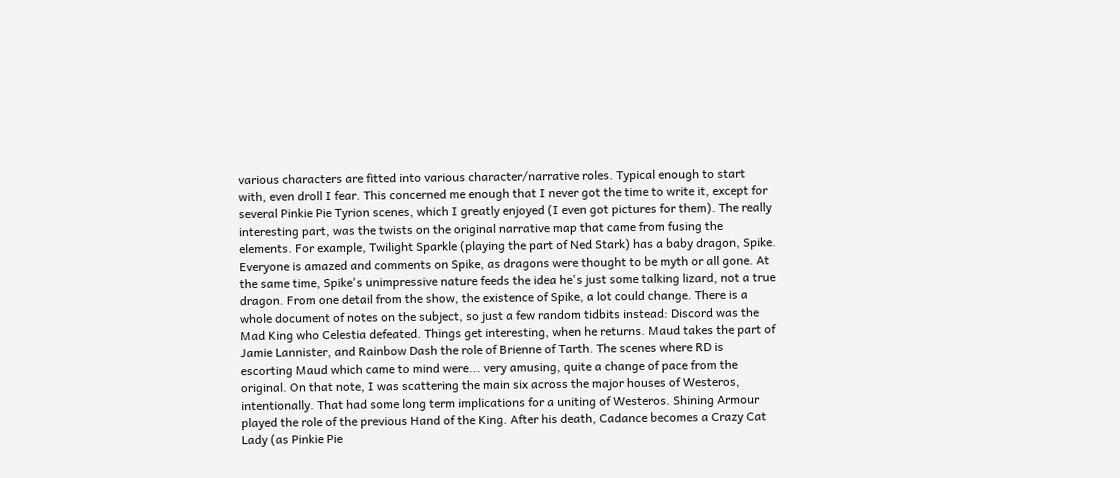various characters are fitted into various character/narrative roles. Typical enough to start with, even droll I fear. This concerned me enough that I never got the time to write it, except for several Pinkie Pie Tyrion scenes, which I greatly enjoyed (I even got pictures for them). The really interesting part, was the twists on the original narrative map that came from fusing the elements. For example, Twilight Sparkle (playing the part of Ned Stark) has a baby dragon, Spike. Everyone is amazed and comments on Spike, as dragons were thought to be myth or all gone. At the same time, Spike's unimpressive nature feeds the idea he's just some talking lizard, not a true dragon. From one detail from the show, the existence of Spike, a lot could change. There is a whole document of notes on the subject, so just a few random tidbits instead: Discord was the Mad King who Celestia defeated. Things get interesting, when he returns. Maud takes the part of Jamie Lannister, and Rainbow Dash the role of Brienne of Tarth. The scenes where RD is escorting Maud which came to mind were... very amusing, quite a change of pace from the original. On that note, I was scattering the main six across the major houses of Westeros, intentionally. That had some long term implications for a uniting of Westeros. Shining Armour played the role of the previous Hand of the King. After his death, Cadance becomes a Crazy Cat Lady (as Pinkie Pie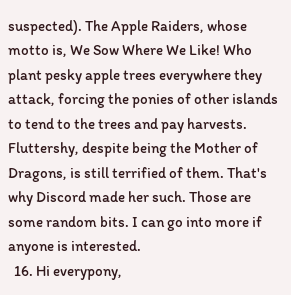suspected). The Apple Raiders, whose motto is, We Sow Where We Like! Who plant pesky apple trees everywhere they attack, forcing the ponies of other islands to tend to the trees and pay harvests. Fluttershy, despite being the Mother of Dragons, is still terrified of them. That's why Discord made her such. Those are some random bits. I can go into more if anyone is interested.
  16. Hi everypony,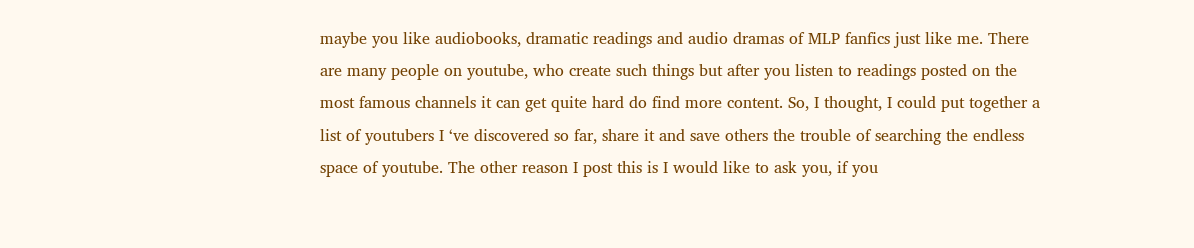maybe you like audiobooks, dramatic readings and audio dramas of MLP fanfics just like me. There are many people on youtube, who create such things but after you listen to readings posted on the most famous channels it can get quite hard do find more content. So, I thought, I could put together a list of youtubers I ‘ve discovered so far, share it and save others the trouble of searching the endless space of youtube. The other reason I post this is I would like to ask you, if you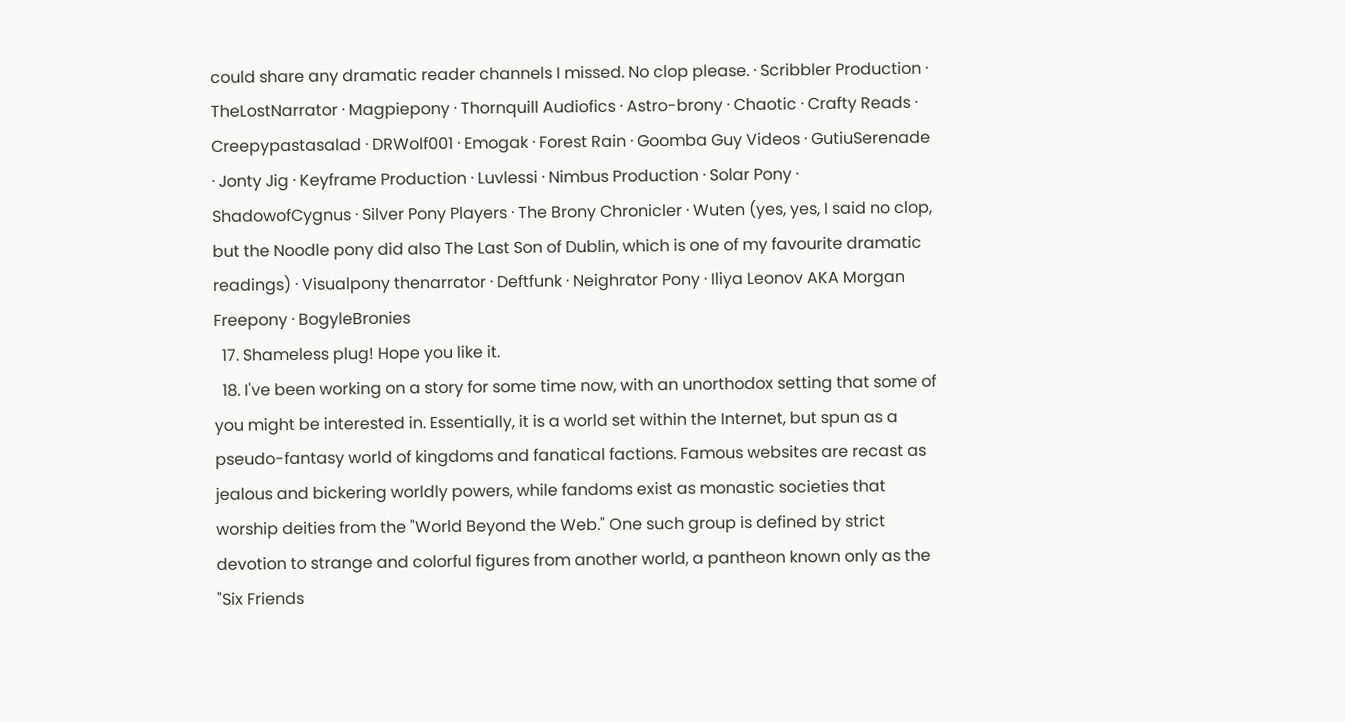could share any dramatic reader channels I missed. No clop please. · Scribbler Production · TheLostNarrator · Magpiepony · Thornquill Audiofics · Astro-brony · Chaotic · Crafty Reads · Creepypastasalad · DRWolf001 · Emogak · Forest Rain · Goomba Guy Videos · GutiuSerenade · Jonty Jig · Keyframe Production · Luvlessi · Nimbus Production · Solar Pony · ShadowofCygnus · Silver Pony Players · The Brony Chronicler · Wuten (yes, yes, I said no clop, but the Noodle pony did also The Last Son of Dublin, which is one of my favourite dramatic readings) · Visualpony thenarrator · Deftfunk · Neighrator Pony · Iliya Leonov AKA Morgan Freepony · BogyleBronies
  17. Shameless plug! Hope you like it.
  18. I've been working on a story for some time now, with an unorthodox setting that some of you might be interested in. Essentially, it is a world set within the Internet, but spun as a pseudo-fantasy world of kingdoms and fanatical factions. Famous websites are recast as jealous and bickering worldly powers, while fandoms exist as monastic societies that worship deities from the "World Beyond the Web." One such group is defined by strict devotion to strange and colorful figures from another world, a pantheon known only as the "Six Friends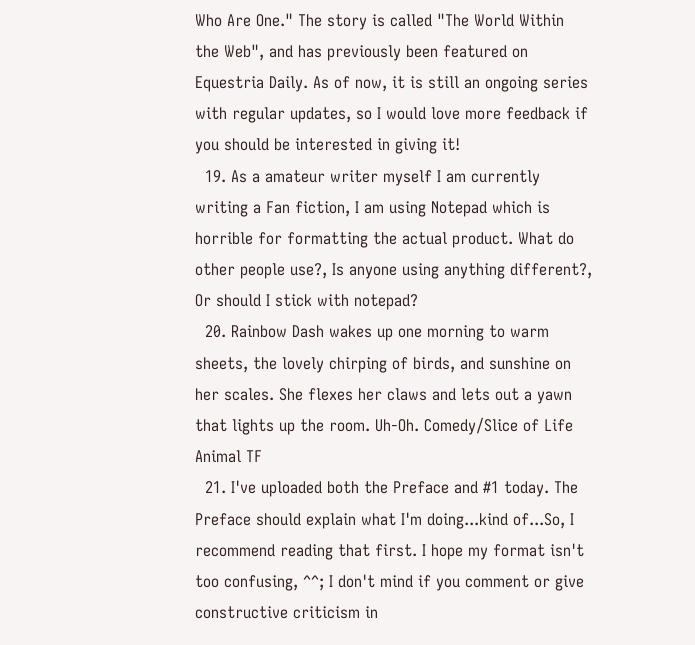Who Are One." The story is called "The World Within the Web", and has previously been featured on Equestria Daily. As of now, it is still an ongoing series with regular updates, so I would love more feedback if you should be interested in giving it!
  19. As a amateur writer myself I am currently writing a Fan fiction, I am using Notepad which is horrible for formatting the actual product. What do other people use?, Is anyone using anything different?, Or should I stick with notepad?
  20. Rainbow Dash wakes up one morning to warm sheets, the lovely chirping of birds, and sunshine on her scales. She flexes her claws and lets out a yawn that lights up the room. Uh-Oh. Comedy/Slice of Life Animal TF
  21. I've uploaded both the Preface and #1 today. The Preface should explain what I'm doing...kind of...So, I recommend reading that first. I hope my format isn't too confusing, ^^; I don't mind if you comment or give constructive criticism in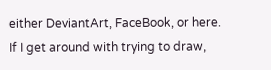either DeviantArt, FaceBook, or here. If I get around with trying to draw,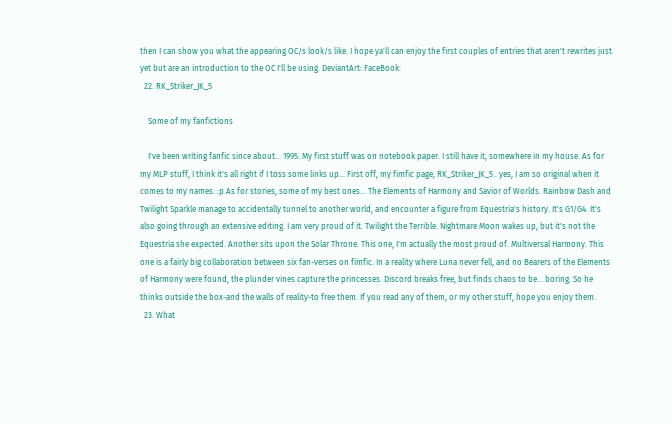then I can show you what the appearing OC/s look/s like. I hope ya'll can enjoy the first couples of entries that aren't rewrites just yet but are an introduction to the OC I'll be using. DeviantArt: FaceBook:
  22. RK_Striker_JK_5

    Some of my fanfictions

    I've been writing fanfic since about... 1995. My first stuff was on notebook paper. I still have it, somewhere in my house. As for my MLP stuff, I think it's all right if I toss some links up... First off, my fimfic page, RK_Striker_JK_5.. yes, I am so original when it comes to my names. :p As for stories, some of my best ones... The Elements of Harmony and Savior of Worlds. Rainbow Dash and Twilight Sparkle manage to accidentally tunnel to another world, and encounter a figure from Equestria's history. It's G1/G4. It's also going through an extensive editing. I am very proud of it. Twilight the Terrible. Nightmare Moon wakes up, but it's not the Equestria she expected. Another sits upon the Solar Throne. This one, I'm actually the most proud of. Multiversal Harmony. This one is a fairly big collaboration between six fan-verses on fimfic. In a reality where Luna never fell, and no Bearers of the Elements of Harmony were found, the plunder vines capture the princesses. Discord breaks free, but finds chaos to be... boring. So he thinks outside the box-and the walls of reality-to free them. If you read any of them, or my other stuff, hope you enjoy them.
  23. What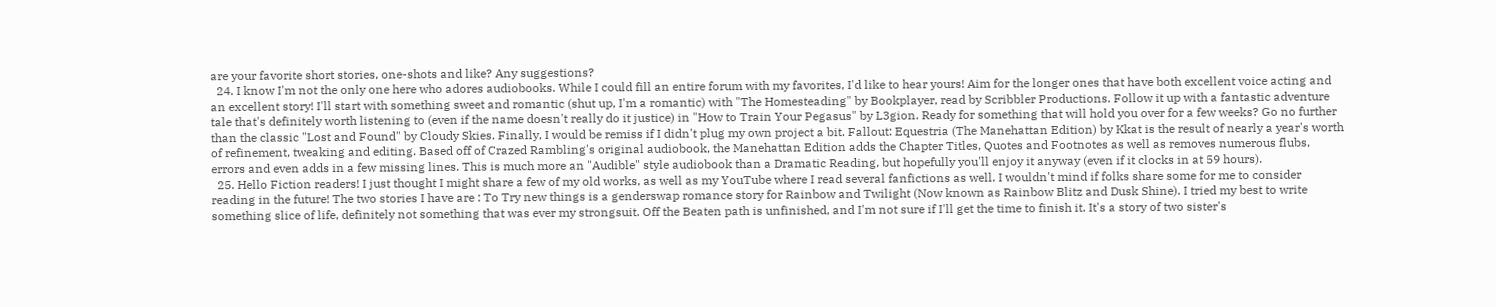are your favorite short stories, one-shots and like? Any suggestions?
  24. I know I'm not the only one here who adores audiobooks. While I could fill an entire forum with my favorites, I'd like to hear yours! Aim for the longer ones that have both excellent voice acting and an excellent story! I'll start with something sweet and romantic (shut up, I'm a romantic) with "The Homesteading" by Bookplayer, read by Scribbler Productions. Follow it up with a fantastic adventure tale that's definitely worth listening to (even if the name doesn't really do it justice) in "How to Train Your Pegasus" by L3gion. Ready for something that will hold you over for a few weeks? Go no further than the classic "Lost and Found" by Cloudy Skies. Finally, I would be remiss if I didn't plug my own project a bit. Fallout: Equestria (The Manehattan Edition) by Kkat is the result of nearly a year's worth of refinement, tweaking and editing. Based off of Crazed Rambling's original audiobook, the Manehattan Edition adds the Chapter Titles, Quotes and Footnotes as well as removes numerous flubs, errors and even adds in a few missing lines. This is much more an "Audible" style audiobook than a Dramatic Reading, but hopefully you'll enjoy it anyway (even if it clocks in at 59 hours).
  25. Hello Fiction readers! I just thought I might share a few of my old works, as well as my YouTube where I read several fanfictions as well. I wouldn't mind if folks share some for me to consider reading in the future! The two stories I have are : To Try new things is a genderswap romance story for Rainbow and Twilight (Now known as Rainbow Blitz and Dusk Shine). I tried my best to write something slice of life, definitely not something that was ever my strongsuit. Off the Beaten path is unfinished, and I'm not sure if I'll get the time to finish it. It's a story of two sister's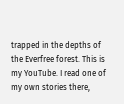trapped in the depths of the Everfree forest. This is my YouTube. I read one of my own stories there,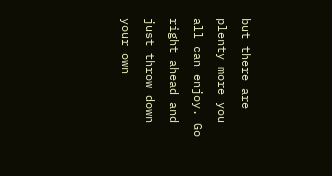but there are plenty more you all can enjoy. Go right ahead and just throw down your own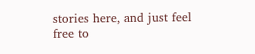stories here, and just feel free to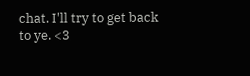chat. I'll try to get back to ye. <3